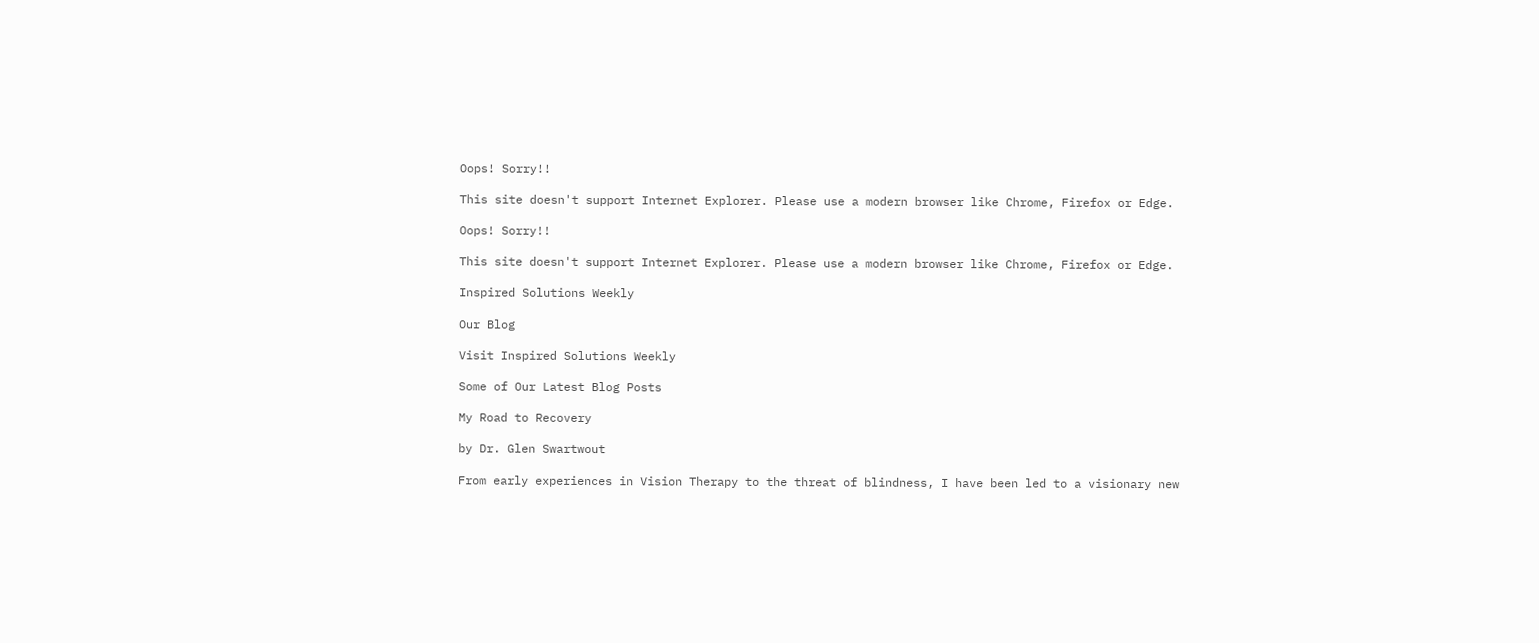Oops! Sorry!!

This site doesn't support Internet Explorer. Please use a modern browser like Chrome, Firefox or Edge.

Oops! Sorry!!

This site doesn't support Internet Explorer. Please use a modern browser like Chrome, Firefox or Edge.

Inspired Solutions Weekly

Our Blog

Visit Inspired Solutions Weekly

Some of Our Latest Blog Posts

My Road to Recovery

by Dr. Glen Swartwout

From early experiences in Vision Therapy to the threat of blindness, I have been led to a visionary new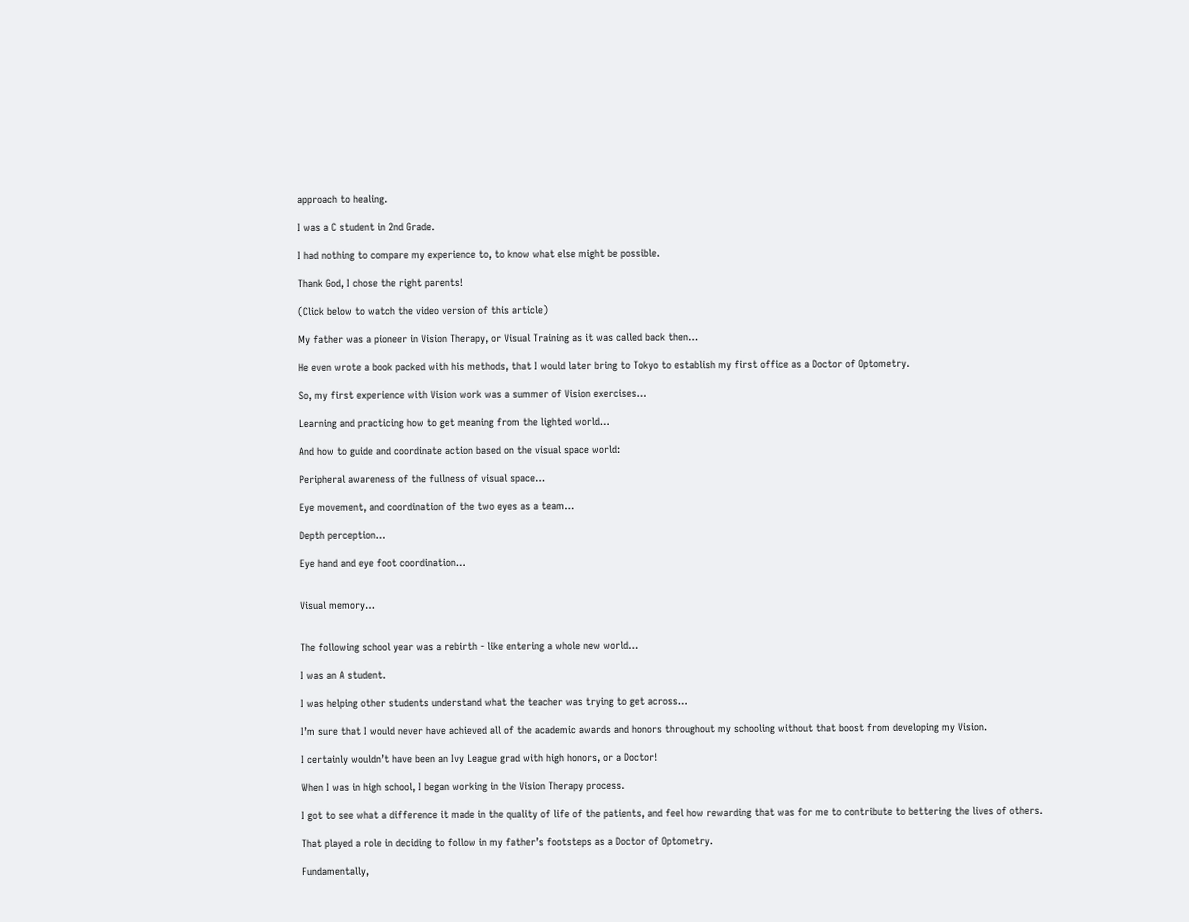approach to healing.

I was a C student in 2nd Grade.

I had nothing to compare my experience to, to know what else might be possible.

Thank God, I chose the right parents!

(Click below to watch the video version of this article)

My father was a pioneer in Vision Therapy, or Visual Training as it was called back then…

He even wrote a book packed with his methods, that I would later bring to Tokyo to establish my first office as a Doctor of Optometry.

So, my first experience with Vision work was a summer of Vision exercises…

Learning and practicing how to get meaning from the lighted world…

And how to guide and coordinate action based on the visual space world:

Peripheral awareness of the fullness of visual space…

Eye movement, and coordination of the two eyes as a team…

Depth perception…

Eye hand and eye foot coordination…


Visual memory…


The following school year was a rebirth - like entering a whole new world…

I was an A student.

I was helping other students understand what the teacher was trying to get across…

I’m sure that I would never have achieved all of the academic awards and honors throughout my schooling without that boost from developing my Vision.

I certainly wouldn’t have been an Ivy League grad with high honors, or a Doctor!

When I was in high school, I began working in the Vision Therapy process.

I got to see what a difference it made in the quality of life of the patients, and feel how rewarding that was for me to contribute to bettering the lives of others.

That played a role in deciding to follow in my father’s footsteps as a Doctor of Optometry.

Fundamentally,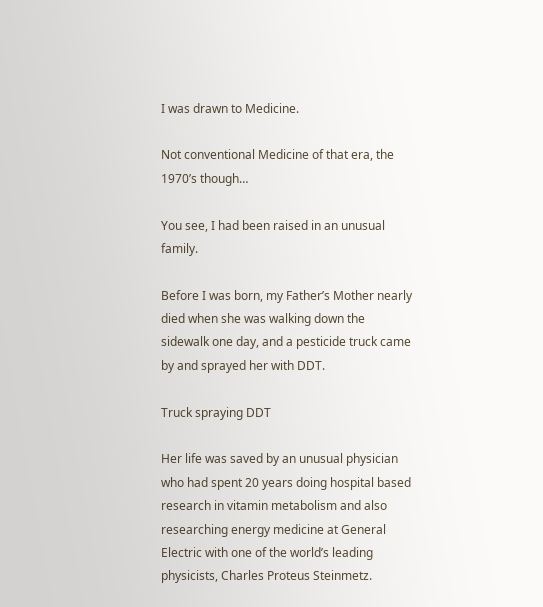I was drawn to Medicine.

Not conventional Medicine of that era, the 1970’s though…

You see, I had been raised in an unusual family.

Before I was born, my Father’s Mother nearly died when she was walking down the sidewalk one day, and a pesticide truck came by and sprayed her with DDT.

Truck spraying DDT

Her life was saved by an unusual physician who had spent 20 years doing hospital based research in vitamin metabolism and also researching energy medicine at General Electric with one of the world’s leading physicists, Charles Proteus Steinmetz.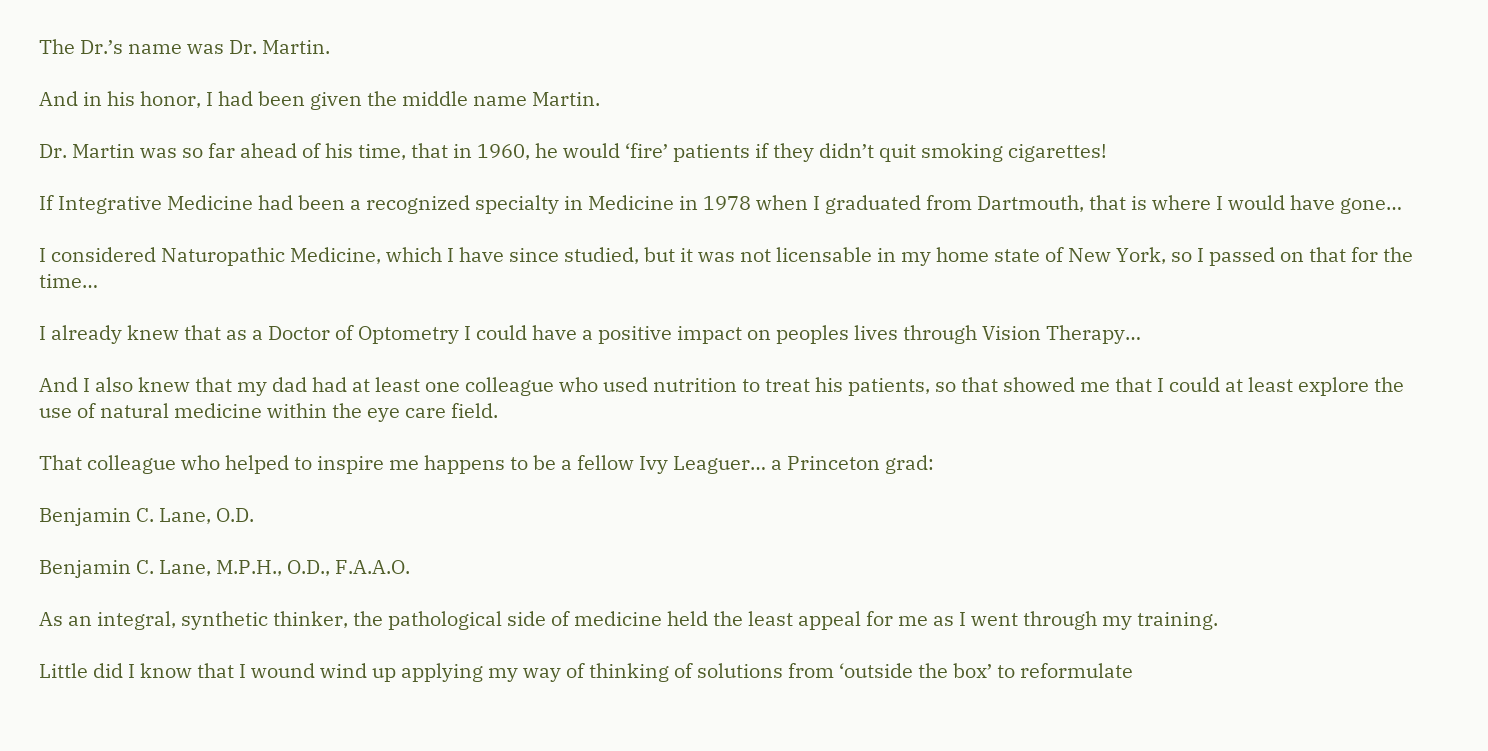The Dr.’s name was Dr. Martin.

And in his honor, I had been given the middle name Martin.

Dr. Martin was so far ahead of his time, that in 1960, he would ‘fire’ patients if they didn’t quit smoking cigarettes!

If Integrative Medicine had been a recognized specialty in Medicine in 1978 when I graduated from Dartmouth, that is where I would have gone…

I considered Naturopathic Medicine, which I have since studied, but it was not licensable in my home state of New York, so I passed on that for the time…

I already knew that as a Doctor of Optometry I could have a positive impact on peoples lives through Vision Therapy…

And I also knew that my dad had at least one colleague who used nutrition to treat his patients, so that showed me that I could at least explore the use of natural medicine within the eye care field.

That colleague who helped to inspire me happens to be a fellow Ivy Leaguer… a Princeton grad:

Benjamin C. Lane, O.D.

Benjamin C. Lane, M.P.H., O.D., F.A.A.O.

As an integral, synthetic thinker, the pathological side of medicine held the least appeal for me as I went through my training.

Little did I know that I wound wind up applying my way of thinking of solutions from ‘outside the box’ to reformulate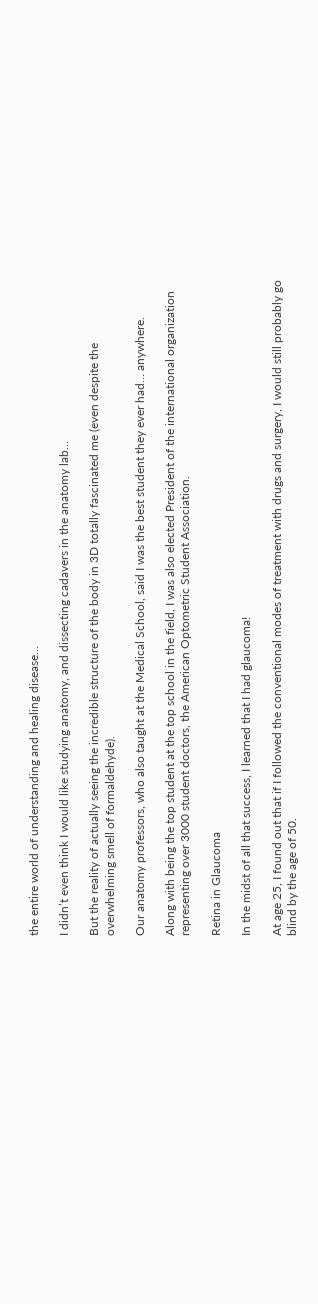the entire world of understanding and healing disease…

I didn’t even think I would like studying anatomy, and dissecting cadavers in the anatomy lab…

But the reality of actually seeing the incredible structure of the body in 3D totally fascinated me (even despite the overwhelming smell of formaldehyde).

Our anatomy professors, who also taught at the Medical School, said I was the best student they ever had… anywhere.

Along with being the top student at the top school in the field, I was also elected President of the international organization representing over 3000 student doctors, the American Optometric Student Association.

Retina in Glaucoma

In the midst of all that success, I learned that I had glaucoma!

At age 25, I found out that if I followed the conventional modes of treatment with drugs and surgery, I would still probably go blind by the age of 50.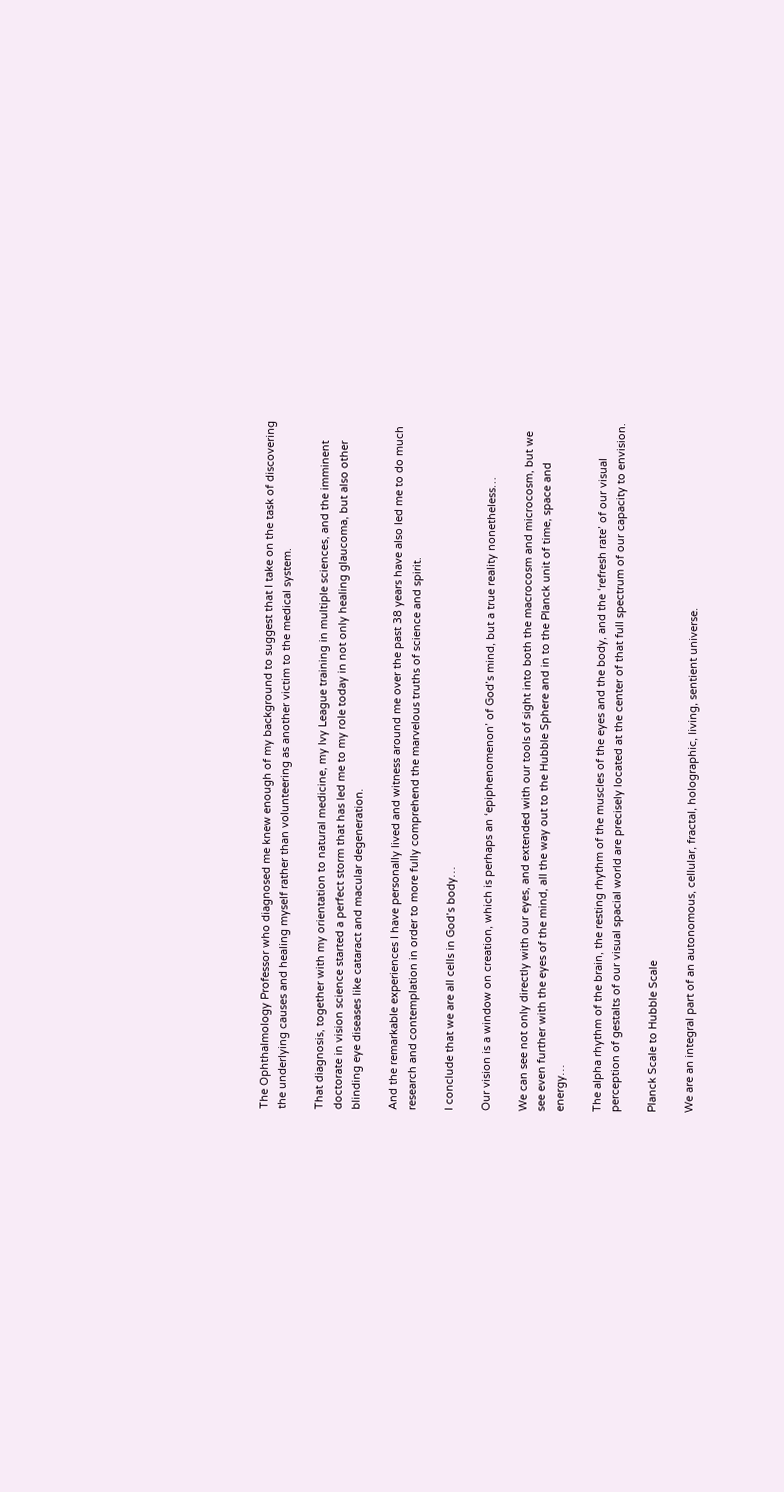The Ophthalmology Professor who diagnosed me knew enough of my background to suggest that I take on the task of discovering the underlying causes and healing myself rather than volunteering as another victim to the medical system.

That diagnosis, together with my orientation to natural medicine, my Ivy League training in multiple sciences, and the imminent doctorate in vision science started a perfect storm that has led me to my role today in not only healing glaucoma, but also other blinding eye diseases like cataract and macular degeneration.

And the remarkable experiences I have personally lived and witness around me over the past 38 years have also led me to do much research and contemplation in order to more fully comprehend the marvelous truths of science and spirit.

I conclude that we are all cells in God’s body…

Our vision is a window on creation, which is perhaps an ‘epiphenomenon’ of God’s mind, but a true reality nonetheless…

We can see not only directly with our eyes, and extended with our tools of sight into both the macrocosm and microcosm, but we see even further with the eyes of the mind, all the way out to the Hubble Sphere and in to the Planck unit of time, space and energy…

The alpha rhythm of the brain, the resting rhythm of the muscles of the eyes and the body, and the ‘refresh rate’ of our visual perception of gestalts of our visual spacial world are precisely located at the center of that full spectrum of our capacity to envision.

Planck Scale to Hubble Scale

We are an integral part of an autonomous, cellular, fractal, holographic, living, sentient universe.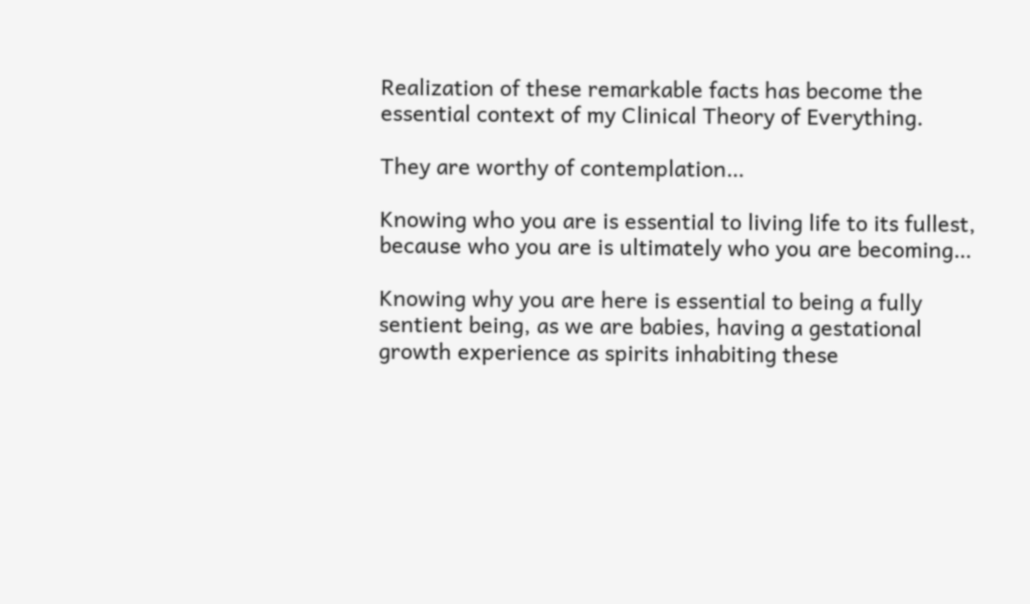Realization of these remarkable facts has become the essential context of my Clinical Theory of Everything.

They are worthy of contemplation…

Knowing who you are is essential to living life to its fullest, because who you are is ultimately who you are becoming…

Knowing why you are here is essential to being a fully sentient being, as we are babies, having a gestational growth experience as spirits inhabiting these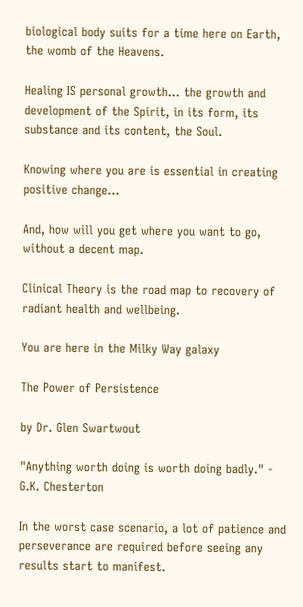biological body suits for a time here on Earth, the womb of the Heavens.

Healing IS personal growth… the growth and development of the Spirit, in its form, its substance and its content, the Soul.

Knowing where you are is essential in creating positive change…

And, how will you get where you want to go, without a decent map.

Clinical Theory is the road map to recovery of radiant health and wellbeing.

You are here in the Milky Way galaxy

The Power of Persistence

by Dr. Glen Swartwout

"Anything worth doing is worth doing badly." - G.K. Chesterton

In the worst case scenario, a lot of patience and perseverance are required before seeing any results start to manifest.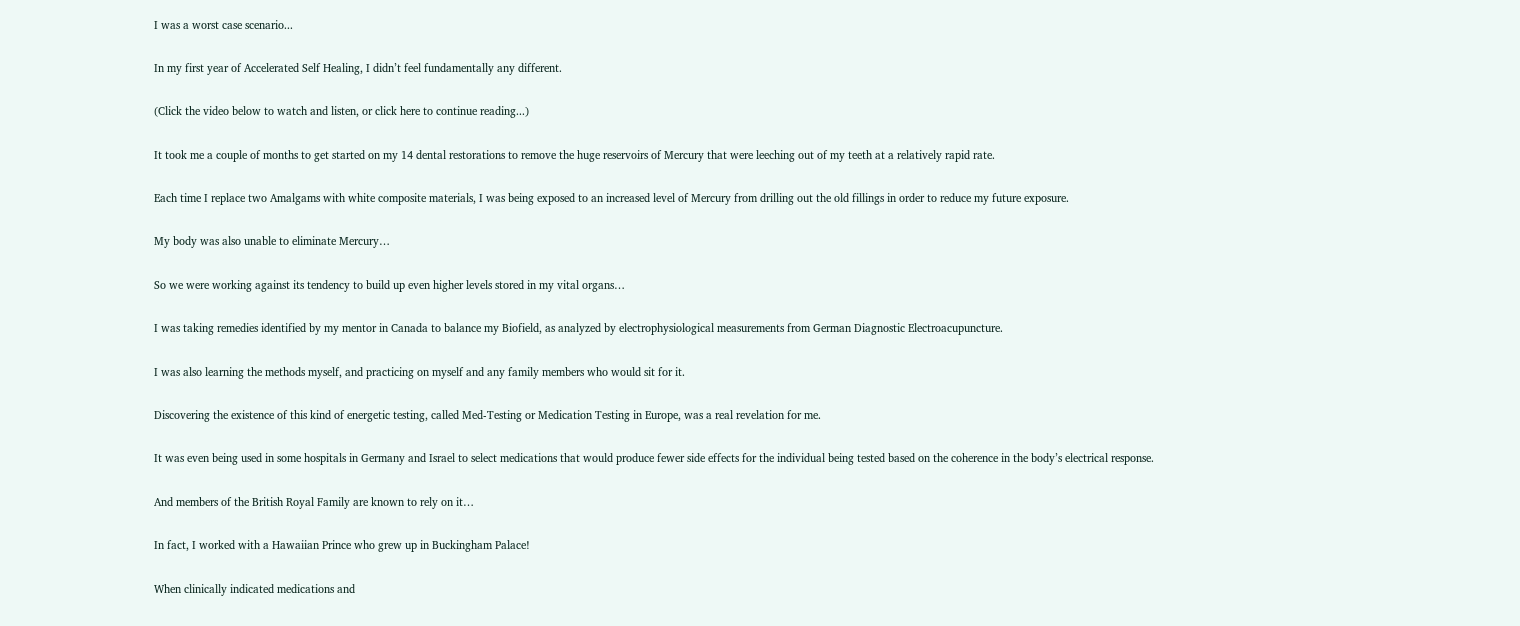I was a worst case scenario...

In my first year of Accelerated Self Healing, I didn’t feel fundamentally any different.

(Click the video below to watch and listen, or click here to continue reading...)

It took me a couple of months to get started on my 14 dental restorations to remove the huge reservoirs of Mercury that were leeching out of my teeth at a relatively rapid rate.

Each time I replace two Amalgams with white composite materials, I was being exposed to an increased level of Mercury from drilling out the old fillings in order to reduce my future exposure.

My body was also unable to eliminate Mercury…

So we were working against its tendency to build up even higher levels stored in my vital organs…

I was taking remedies identified by my mentor in Canada to balance my Biofield, as analyzed by electrophysiological measurements from German Diagnostic Electroacupuncture.

I was also learning the methods myself, and practicing on myself and any family members who would sit for it.

Discovering the existence of this kind of energetic testing, called Med-Testing or Medication Testing in Europe, was a real revelation for me.

It was even being used in some hospitals in Germany and Israel to select medications that would produce fewer side effects for the individual being tested based on the coherence in the body’s electrical response.

And members of the British Royal Family are known to rely on it…

In fact, I worked with a Hawaiian Prince who grew up in Buckingham Palace!

When clinically indicated medications and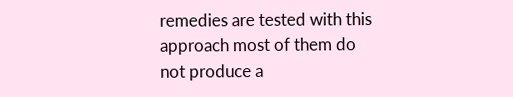remedies are tested with this approach most of them do not produce a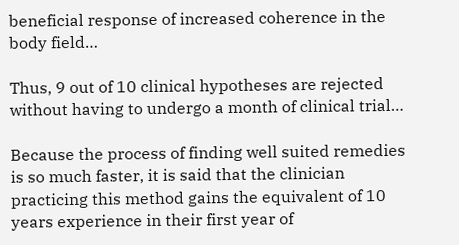beneficial response of increased coherence in the body field…

Thus, 9 out of 10 clinical hypotheses are rejected without having to undergo a month of clinical trial…

Because the process of finding well suited remedies is so much faster, it is said that the clinician practicing this method gains the equivalent of 10 years experience in their first year of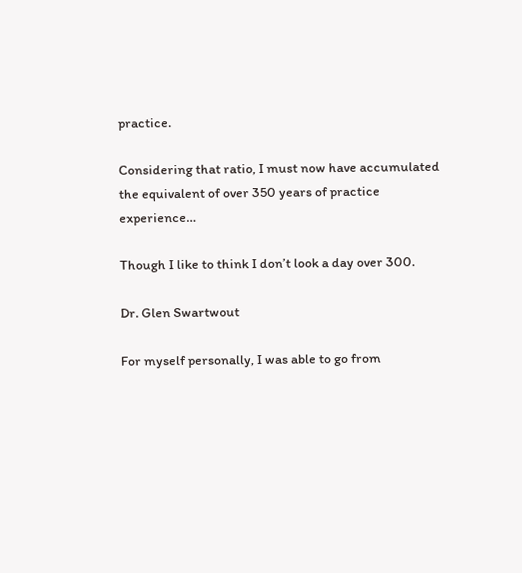practice.

Considering that ratio, I must now have accumulated the equivalent of over 350 years of practice experience…

Though I like to think I don’t look a day over 300.

Dr. Glen Swartwout

For myself personally, I was able to go from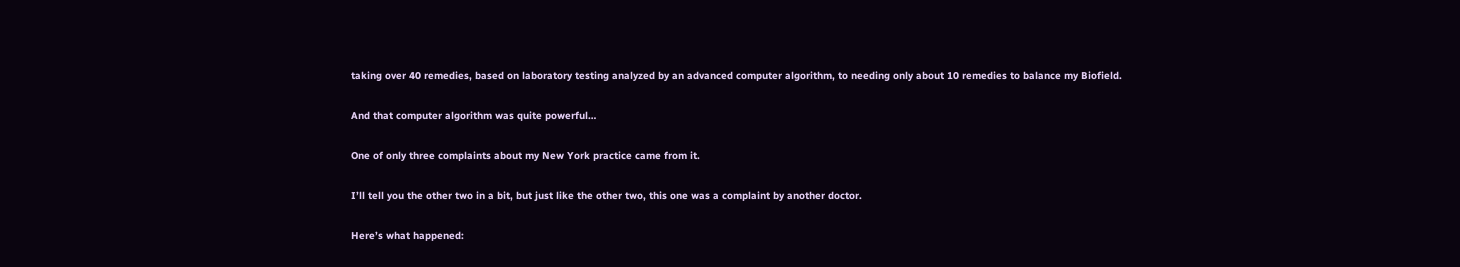taking over 40 remedies, based on laboratory testing analyzed by an advanced computer algorithm, to needing only about 10 remedies to balance my Biofield.

And that computer algorithm was quite powerful…

One of only three complaints about my New York practice came from it.

I’ll tell you the other two in a bit, but just like the other two, this one was a complaint by another doctor.

Here’s what happened: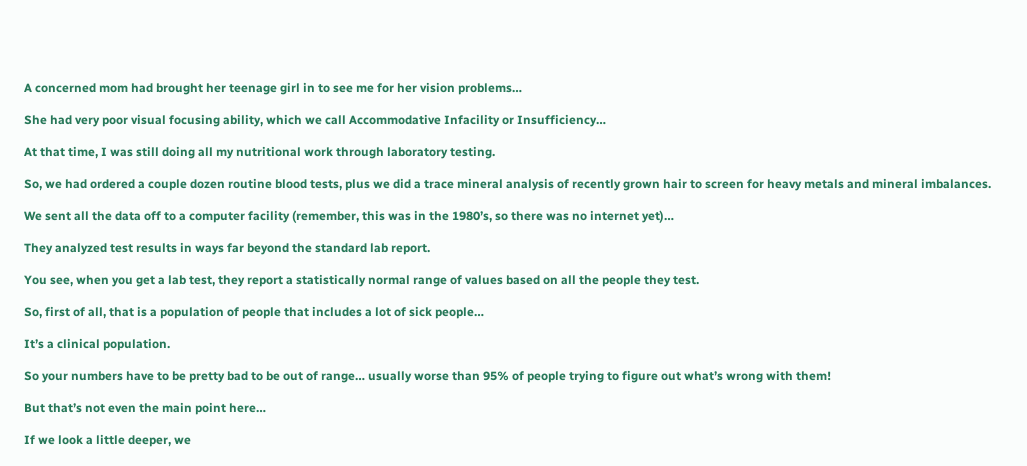A concerned mom had brought her teenage girl in to see me for her vision problems…

She had very poor visual focusing ability, which we call Accommodative Infacility or Insufficiency…

At that time, I was still doing all my nutritional work through laboratory testing.

So, we had ordered a couple dozen routine blood tests, plus we did a trace mineral analysis of recently grown hair to screen for heavy metals and mineral imbalances.

We sent all the data off to a computer facility (remember, this was in the 1980’s, so there was no internet yet)…

They analyzed test results in ways far beyond the standard lab report.

You see, when you get a lab test, they report a statistically normal range of values based on all the people they test.

So, first of all, that is a population of people that includes a lot of sick people…

It’s a clinical population.

So your numbers have to be pretty bad to be out of range… usually worse than 95% of people trying to figure out what’s wrong with them!

But that’s not even the main point here…

If we look a little deeper, we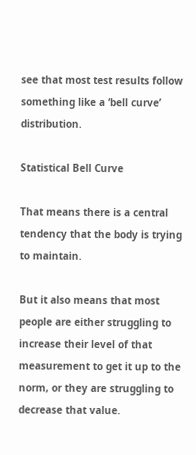see that most test results follow something like a ‘bell curve’ distribution.

Statistical Bell Curve

That means there is a central tendency that the body is trying to maintain.

But it also means that most people are either struggling to increase their level of that measurement to get it up to the norm, or they are struggling to decrease that value.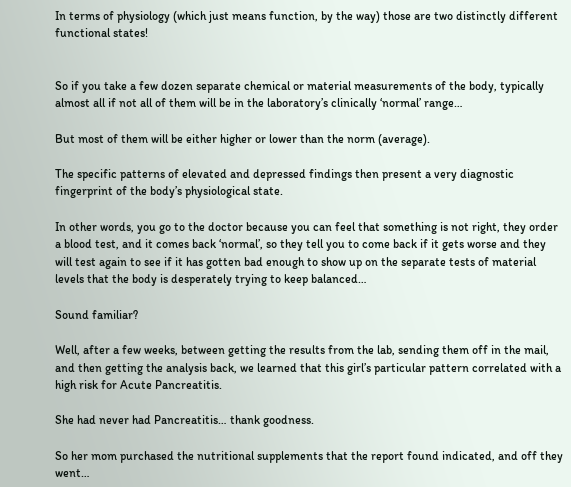In terms of physiology (which just means function, by the way) those are two distinctly different functional states!


So if you take a few dozen separate chemical or material measurements of the body, typically almost all if not all of them will be in the laboratory’s clinically ‘normal’ range…

But most of them will be either higher or lower than the norm (average).

The specific patterns of elevated and depressed findings then present a very diagnostic fingerprint of the body’s physiological state.

In other words, you go to the doctor because you can feel that something is not right, they order a blood test, and it comes back ‘normal’, so they tell you to come back if it gets worse and they will test again to see if it has gotten bad enough to show up on the separate tests of material levels that the body is desperately trying to keep balanced…

Sound familiar?

Well, after a few weeks, between getting the results from the lab, sending them off in the mail, and then getting the analysis back, we learned that this girl’s particular pattern correlated with a high risk for Acute Pancreatitis.

She had never had Pancreatitis… thank goodness.

So her mom purchased the nutritional supplements that the report found indicated, and off they went…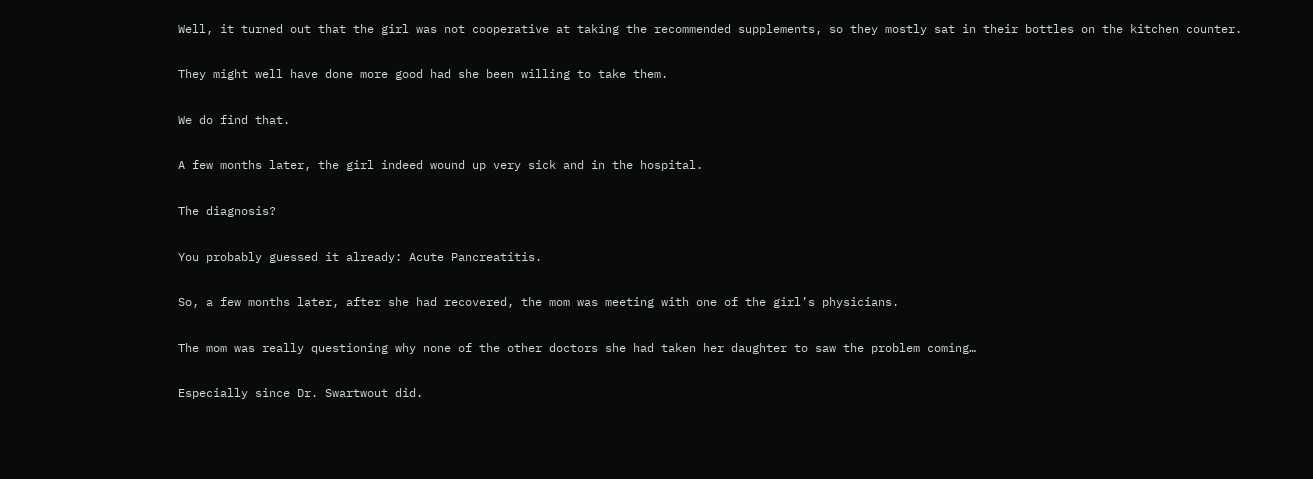Well, it turned out that the girl was not cooperative at taking the recommended supplements, so they mostly sat in their bottles on the kitchen counter.

They might well have done more good had she been willing to take them.

We do find that.

A few months later, the girl indeed wound up very sick and in the hospital.

The diagnosis?

You probably guessed it already: Acute Pancreatitis.

So, a few months later, after she had recovered, the mom was meeting with one of the girl’s physicians.

The mom was really questioning why none of the other doctors she had taken her daughter to saw the problem coming…

Especially since Dr. Swartwout did.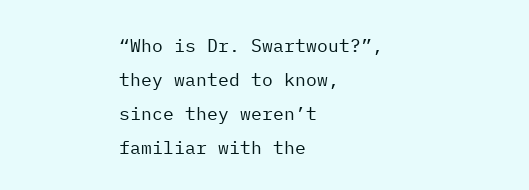“Who is Dr. Swartwout?”, they wanted to know, since they weren’t familiar with the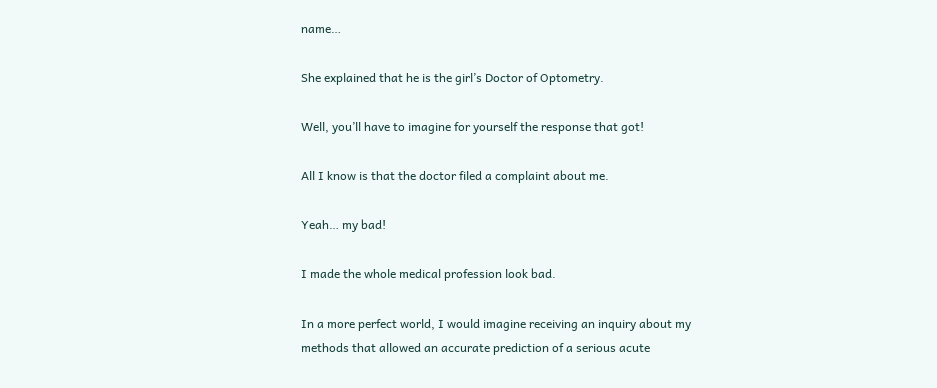name…

She explained that he is the girl’s Doctor of Optometry.

Well, you’ll have to imagine for yourself the response that got!

All I know is that the doctor filed a complaint about me.

Yeah… my bad!

I made the whole medical profession look bad.

In a more perfect world, I would imagine receiving an inquiry about my methods that allowed an accurate prediction of a serious acute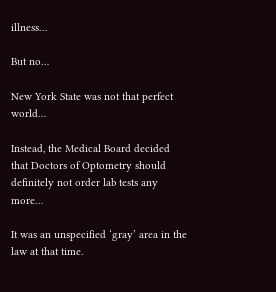illness…

But no…

New York State was not that perfect world…

Instead, the Medical Board decided that Doctors of Optometry should definitely not order lab tests any more…

It was an unspecified ‘gray’ area in the law at that time.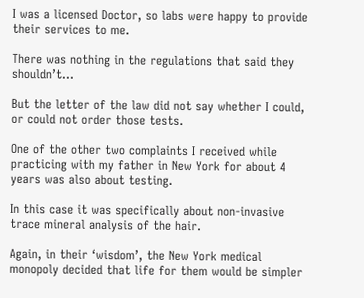I was a licensed Doctor, so labs were happy to provide their services to me.

There was nothing in the regulations that said they shouldn’t…

But the letter of the law did not say whether I could, or could not order those tests.

One of the other two complaints I received while practicing with my father in New York for about 4 years was also about testing.

In this case it was specifically about non-invasive trace mineral analysis of the hair.

Again, in their ‘wisdom’, the New York medical monopoly decided that life for them would be simpler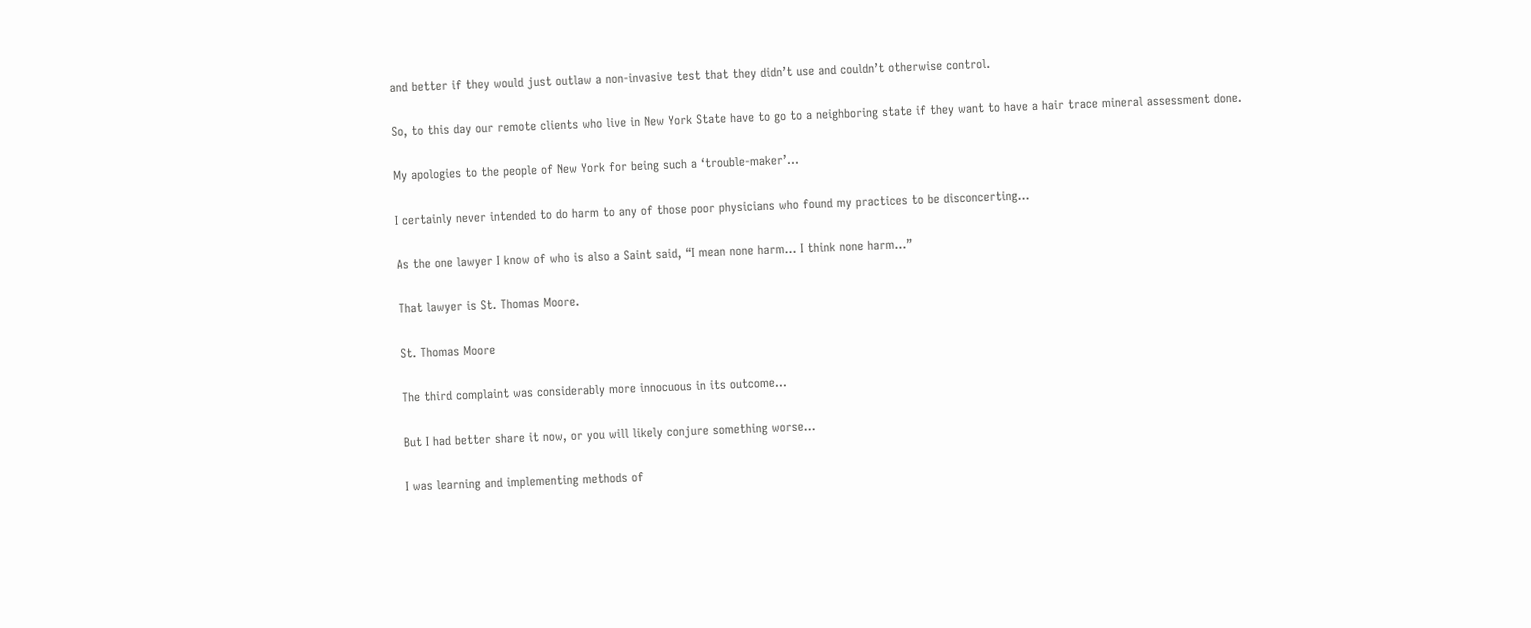and better if they would just outlaw a non-invasive test that they didn’t use and couldn’t otherwise control.

So, to this day our remote clients who live in New York State have to go to a neighboring state if they want to have a hair trace mineral assessment done.

My apologies to the people of New York for being such a ‘trouble-maker’…

I certainly never intended to do harm to any of those poor physicians who found my practices to be disconcerting…

As the one lawyer I know of who is also a Saint said, “I mean none harm… I think none harm…”

That lawyer is St. Thomas Moore.

St. Thomas Moore

The third complaint was considerably more innocuous in its outcome…

But I had better share it now, or you will likely conjure something worse…

I was learning and implementing methods of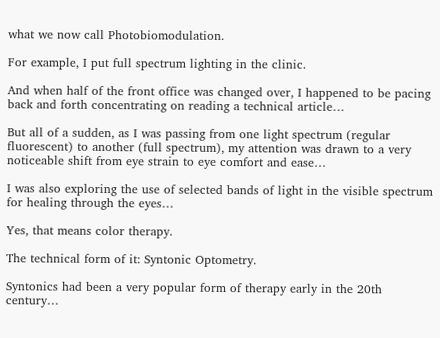what we now call Photobiomodulation.

For example, I put full spectrum lighting in the clinic.

And when half of the front office was changed over, I happened to be pacing back and forth concentrating on reading a technical article…

But all of a sudden, as I was passing from one light spectrum (regular fluorescent) to another (full spectrum), my attention was drawn to a very noticeable shift from eye strain to eye comfort and ease…

I was also exploring the use of selected bands of light in the visible spectrum for healing through the eyes…

Yes, that means color therapy.

The technical form of it: Syntonic Optometry.

Syntonics had been a very popular form of therapy early in the 20th century…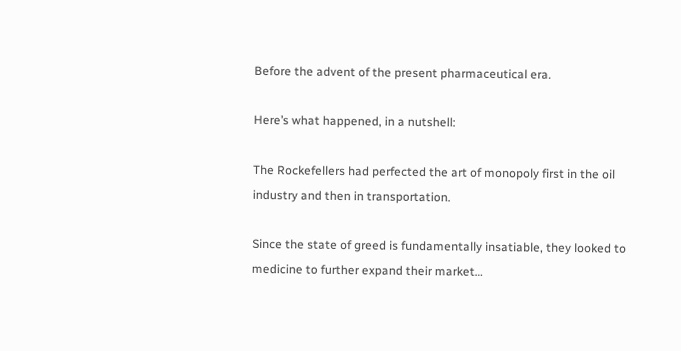Before the advent of the present pharmaceutical era.

Here’s what happened, in a nutshell:

The Rockefellers had perfected the art of monopoly first in the oil industry and then in transportation.

Since the state of greed is fundamentally insatiable, they looked to medicine to further expand their market…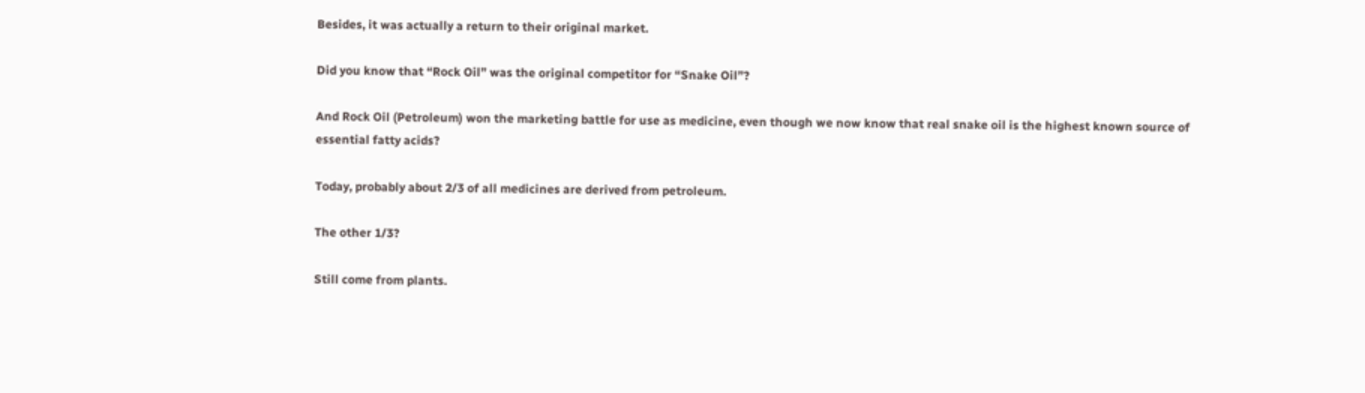Besides, it was actually a return to their original market.

Did you know that “Rock Oil” was the original competitor for “Snake Oil”?

And Rock Oil (Petroleum) won the marketing battle for use as medicine, even though we now know that real snake oil is the highest known source of essential fatty acids?

Today, probably about 2/3 of all medicines are derived from petroleum.

The other 1/3?

Still come from plants.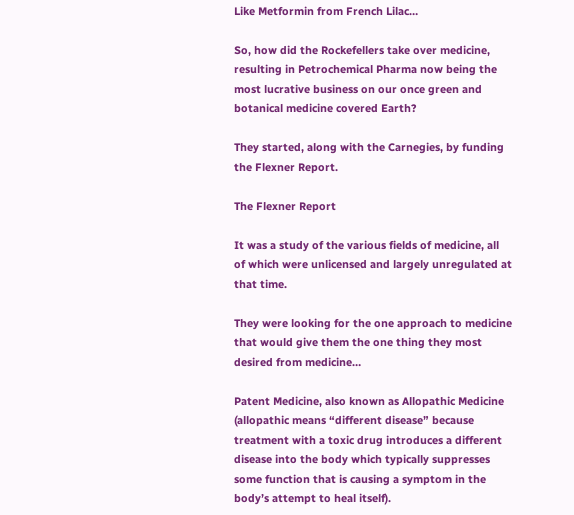Like Metformin from French Lilac…

So, how did the Rockefellers take over medicine, resulting in Petrochemical Pharma now being the most lucrative business on our once green and botanical medicine covered Earth?

They started, along with the Carnegies, by funding the Flexner Report.

The Flexner Report

It was a study of the various fields of medicine, all of which were unlicensed and largely unregulated at that time.

They were looking for the one approach to medicine that would give them the one thing they most desired from medicine…

Patent Medicine, also known as Allopathic Medicine (allopathic means “different disease” because treatment with a toxic drug introduces a different disease into the body which typically suppresses some function that is causing a symptom in the body’s attempt to heal itself).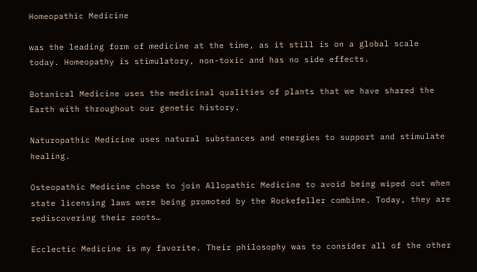Homeopathic Medicine

was the leading form of medicine at the time, as it still is on a global scale today. Homeopathy is stimulatory, non-toxic and has no side effects.

Botanical Medicine uses the medicinal qualities of plants that we have shared the Earth with throughout our genetic history.

Naturopathic Medicine uses natural substances and energies to support and stimulate healing.

Osteopathic Medicine chose to join Allopathic Medicine to avoid being wiped out when state licensing laws were being promoted by the Rockefeller combine. Today, they are rediscovering their roots…

Ecclectic Medicine is my favorite. Their philosophy was to consider all of the other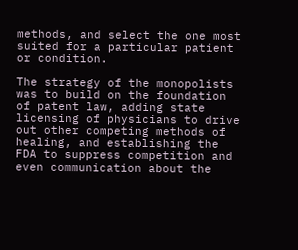methods, and select the one most suited for a particular patient or condition.

The strategy of the monopolists was to build on the foundation of patent law, adding state licensing of physicians to drive out other competing methods of healing, and establishing the FDA to suppress competition and even communication about the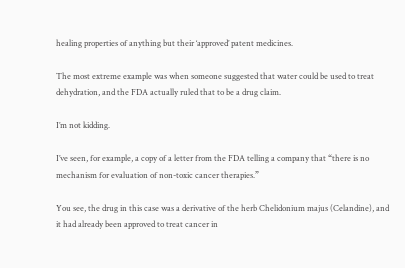healing properties of anything but their ‘approved’ patent medicines.

The most extreme example was when someone suggested that water could be used to treat dehydration, and the FDA actually ruled that to be a drug claim.

I’m not kidding.

I’ve seen, for example, a copy of a letter from the FDA telling a company that “there is no mechanism for evaluation of non-toxic cancer therapies.”

You see, the drug in this case was a derivative of the herb Chelidonium majus (Celandine), and it had already been approved to treat cancer in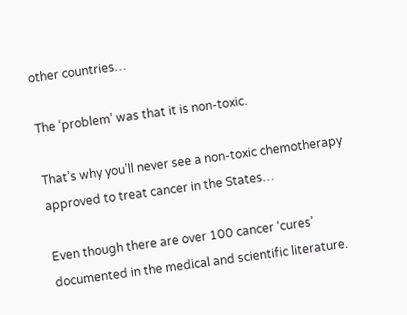other countries…

The ‘problem’ was that it is non-toxic.

That’s why you’ll never see a non-toxic chemotherapy approved to treat cancer in the States…

Even though there are over 100 cancer ‘cures’ documented in the medical and scientific literature.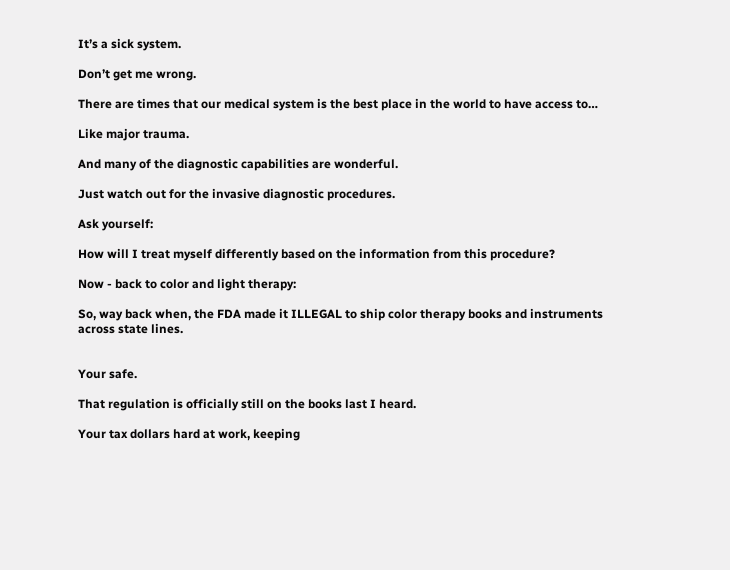It’s a sick system.

Don’t get me wrong.

There are times that our medical system is the best place in the world to have access to…

Like major trauma.

And many of the diagnostic capabilities are wonderful.

Just watch out for the invasive diagnostic procedures.

Ask yourself:

How will I treat myself differently based on the information from this procedure?

Now - back to color and light therapy:

So, way back when, the FDA made it ILLEGAL to ship color therapy books and instruments across state lines.


Your safe.

That regulation is officially still on the books last I heard.

Your tax dollars hard at work, keeping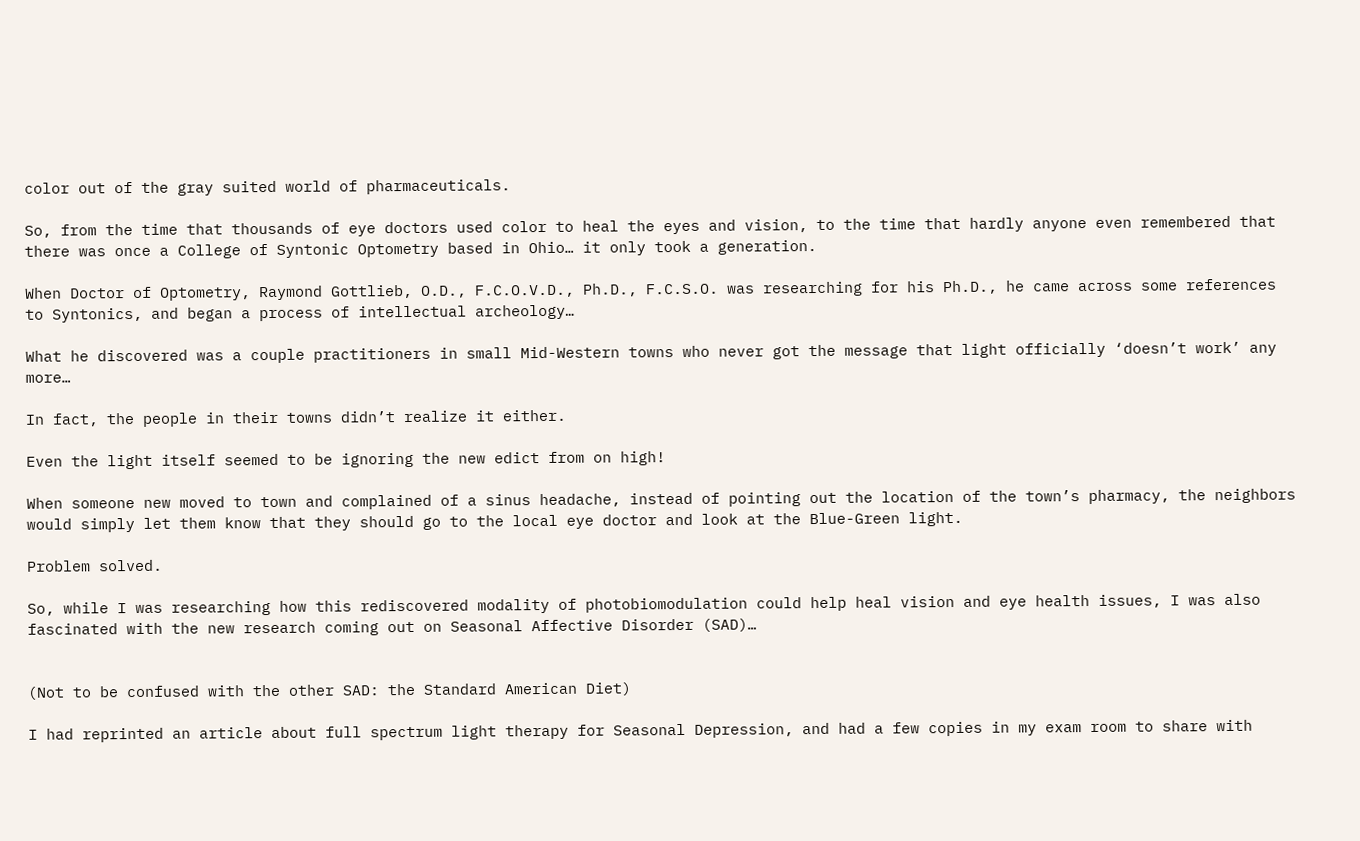color out of the gray suited world of pharmaceuticals.

So, from the time that thousands of eye doctors used color to heal the eyes and vision, to the time that hardly anyone even remembered that there was once a College of Syntonic Optometry based in Ohio… it only took a generation.

When Doctor of Optometry, Raymond Gottlieb, O.D., F.C.O.V.D., Ph.D., F.C.S.O. was researching for his Ph.D., he came across some references to Syntonics, and began a process of intellectual archeology…

What he discovered was a couple practitioners in small Mid-Western towns who never got the message that light officially ‘doesn’t work’ any more…

In fact, the people in their towns didn’t realize it either.

Even the light itself seemed to be ignoring the new edict from on high!

When someone new moved to town and complained of a sinus headache, instead of pointing out the location of the town’s pharmacy, the neighbors would simply let them know that they should go to the local eye doctor and look at the Blue-Green light.

Problem solved.

So, while I was researching how this rediscovered modality of photobiomodulation could help heal vision and eye health issues, I was also fascinated with the new research coming out on Seasonal Affective Disorder (SAD)…


(Not to be confused with the other SAD: the Standard American Diet)

I had reprinted an article about full spectrum light therapy for Seasonal Depression, and had a few copies in my exam room to share with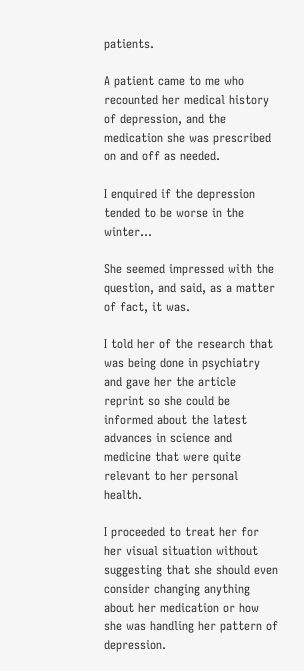patients.

A patient came to me who recounted her medical history of depression, and the medication she was prescribed on and off as needed.

I enquired if the depression tended to be worse in the winter…

She seemed impressed with the question, and said, as a matter of fact, it was.

I told her of the research that was being done in psychiatry and gave her the article reprint so she could be informed about the latest advances in science and medicine that were quite relevant to her personal health.

I proceeded to treat her for her visual situation without suggesting that she should even consider changing anything about her medication or how she was handling her pattern of depression.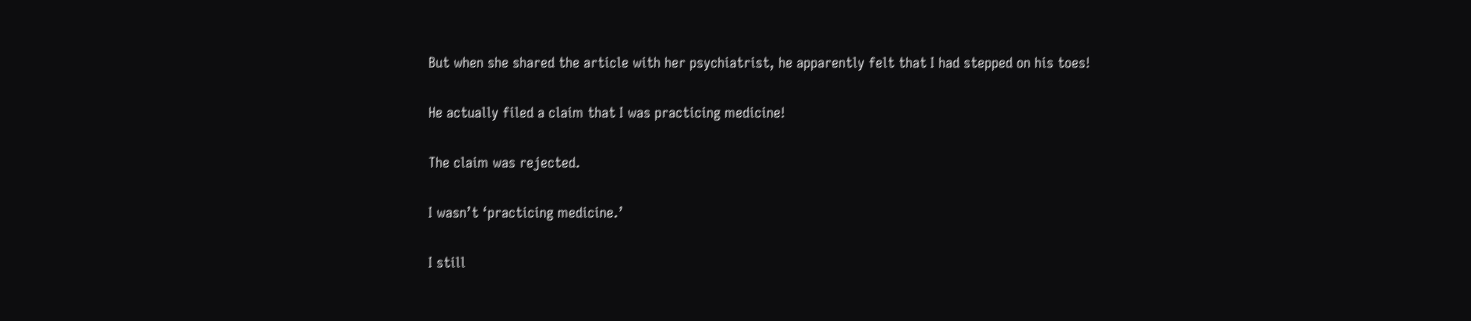But when she shared the article with her psychiatrist, he apparently felt that I had stepped on his toes!

He actually filed a claim that I was practicing medicine!

The claim was rejected.

I wasn’t ‘practicing medicine.’

I still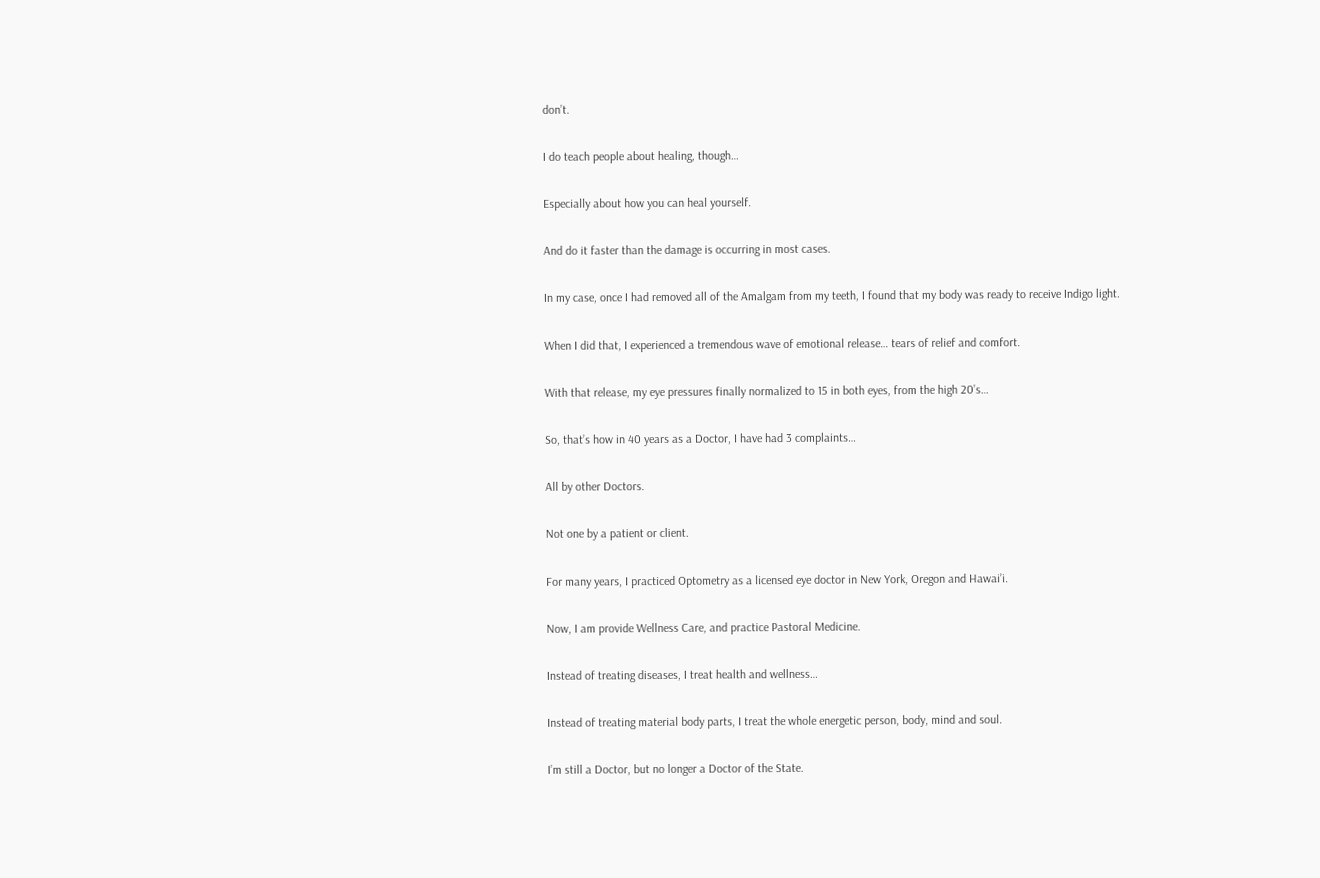don’t.

I do teach people about healing, though…

Especially about how you can heal yourself.

And do it faster than the damage is occurring in most cases.

In my case, once I had removed all of the Amalgam from my teeth, I found that my body was ready to receive Indigo light.

When I did that, I experienced a tremendous wave of emotional release… tears of relief and comfort.

With that release, my eye pressures finally normalized to 15 in both eyes, from the high 20’s…

So, that’s how in 40 years as a Doctor, I have had 3 complaints…

All by other Doctors.

Not one by a patient or client.

For many years, I practiced Optometry as a licensed eye doctor in New York, Oregon and Hawai’i.

Now, I am provide Wellness Care, and practice Pastoral Medicine.

Instead of treating diseases, I treat health and wellness…

Instead of treating material body parts, I treat the whole energetic person, body, mind and soul.

I’m still a Doctor, but no longer a Doctor of the State.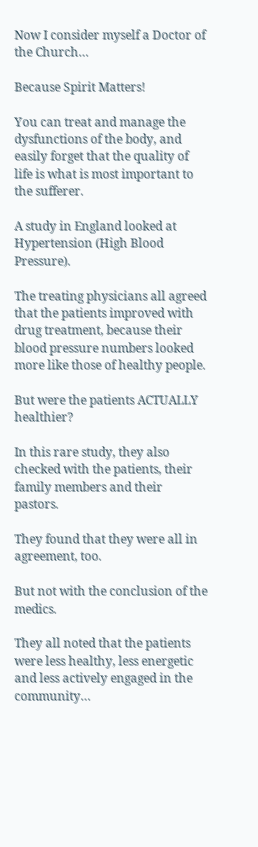Now I consider myself a Doctor of the Church…

Because Spirit Matters!

You can treat and manage the dysfunctions of the body, and easily forget that the quality of life is what is most important to the sufferer.

A study in England looked at Hypertension (High Blood Pressure).

The treating physicians all agreed that the patients improved with drug treatment, because their blood pressure numbers looked more like those of healthy people.

But were the patients ACTUALLY healthier?

In this rare study, they also checked with the patients, their family members and their pastors.

They found that they were all in agreement, too.

But not with the conclusion of the medics.

They all noted that the patients were less healthy, less energetic and less actively engaged in the community…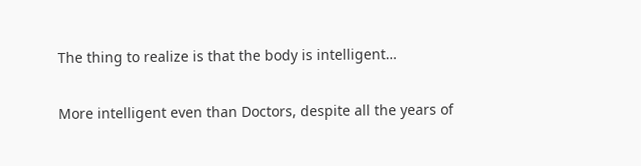The thing to realize is that the body is intelligent…

More intelligent even than Doctors, despite all the years of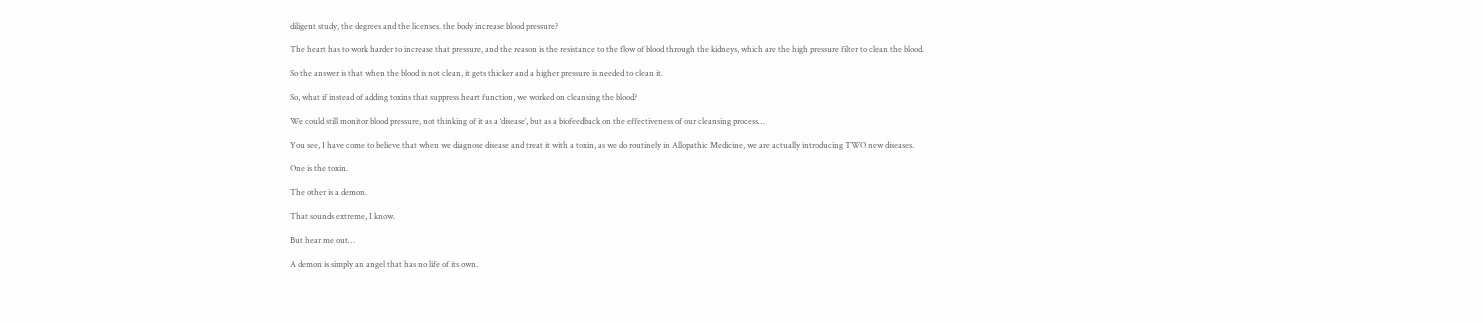diligent study, the degrees and the licenses. the body increase blood pressure?

The heart has to work harder to increase that pressure, and the reason is the resistance to the flow of blood through the kidneys, which are the high pressure filter to clean the blood.

So the answer is that when the blood is not clean, it gets thicker and a higher pressure is needed to clean it.

So, what if instead of adding toxins that suppress heart function, we worked on cleansing the blood?

We could still monitor blood pressure, not thinking of it as a ‘disease’, but as a biofeedback on the effectiveness of our cleansing process…

You see, I have come to believe that when we diagnose disease and treat it with a toxin, as we do routinely in Allopathic Medicine, we are actually introducing TWO new diseases.

One is the toxin.

The other is a demon.

That sounds extreme, I know.

But hear me out…

A demon is simply an angel that has no life of its own.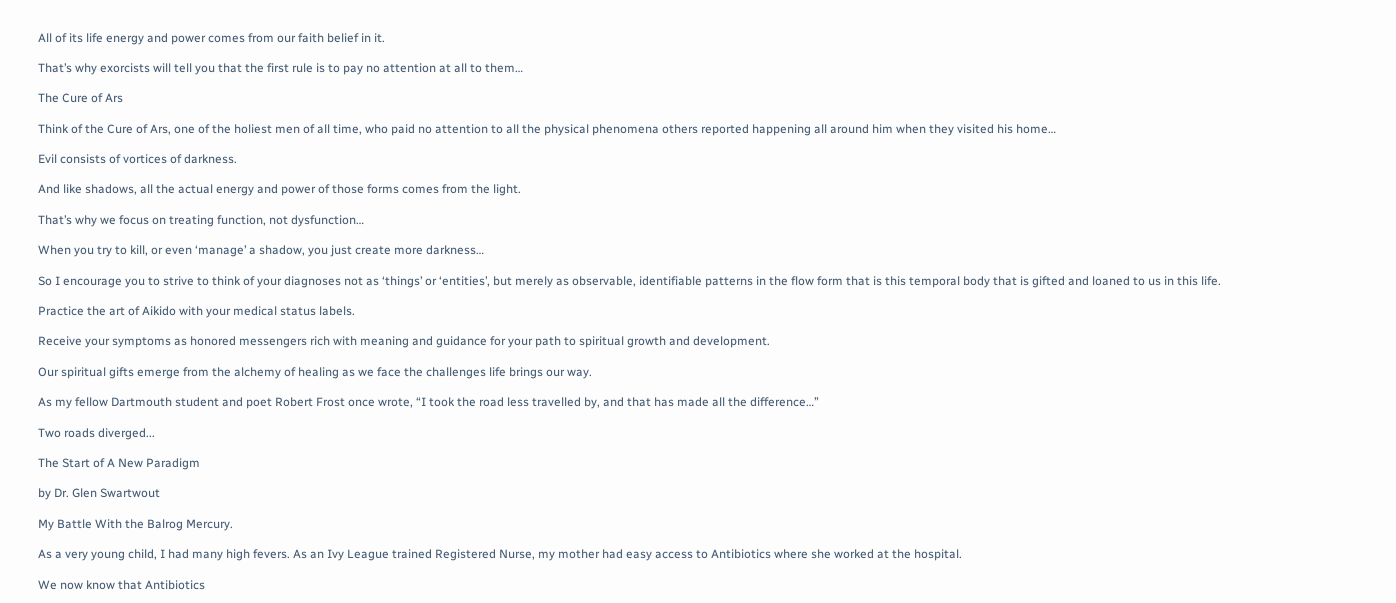All of its life energy and power comes from our faith belief in it.

That’s why exorcists will tell you that the first rule is to pay no attention at all to them…

The Cure of Ars

Think of the Cure of Ars, one of the holiest men of all time, who paid no attention to all the physical phenomena others reported happening all around him when they visited his home…

Evil consists of vortices of darkness.

And like shadows, all the actual energy and power of those forms comes from the light.

That’s why we focus on treating function, not dysfunction…

When you try to kill, or even ‘manage’ a shadow, you just create more darkness…

So I encourage you to strive to think of your diagnoses not as ‘things’ or ‘entities’, but merely as observable, identifiable patterns in the flow form that is this temporal body that is gifted and loaned to us in this life.

Practice the art of Aikido with your medical status labels.

Receive your symptoms as honored messengers rich with meaning and guidance for your path to spiritual growth and development.

Our spiritual gifts emerge from the alchemy of healing as we face the challenges life brings our way.

As my fellow Dartmouth student and poet Robert Frost once wrote, “I took the road less travelled by, and that has made all the difference…”

Two roads diverged...

The Start of A New Paradigm

by Dr. Glen Swartwout

My Battle With the Balrog Mercury.

As a very young child, I had many high fevers. As an Ivy League trained Registered Nurse, my mother had easy access to Antibiotics where she worked at the hospital.

We now know that Antibiotics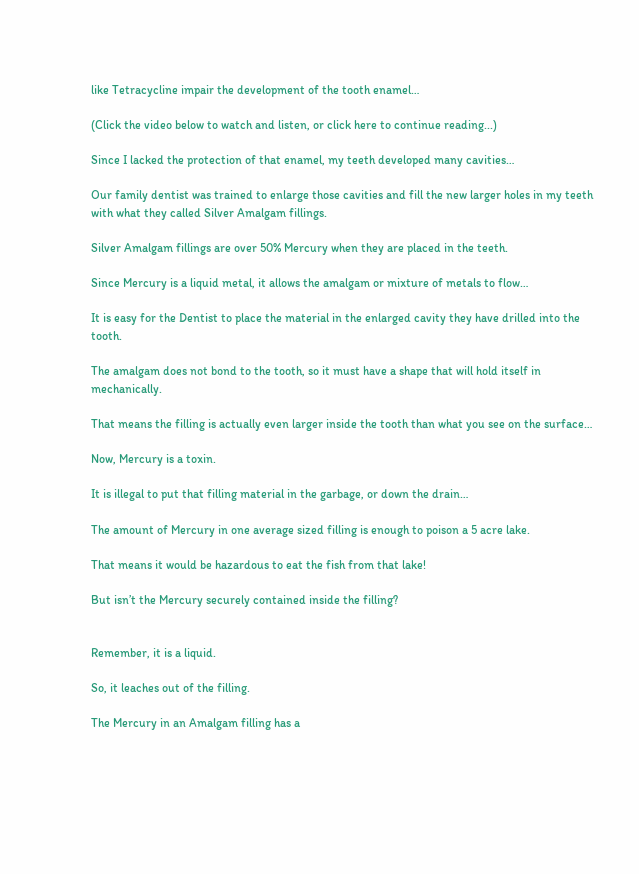like Tetracycline impair the development of the tooth enamel…

(Click the video below to watch and listen, or click here to continue reading...)

Since I lacked the protection of that enamel, my teeth developed many cavities…

Our family dentist was trained to enlarge those cavities and fill the new larger holes in my teeth with what they called Silver Amalgam fillings.

Silver Amalgam fillings are over 50% Mercury when they are placed in the teeth.

Since Mercury is a liquid metal, it allows the amalgam or mixture of metals to flow…

It is easy for the Dentist to place the material in the enlarged cavity they have drilled into the tooth.

The amalgam does not bond to the tooth, so it must have a shape that will hold itself in mechanically.

That means the filling is actually even larger inside the tooth than what you see on the surface…

Now, Mercury is a toxin.

It is illegal to put that filling material in the garbage, or down the drain…

The amount of Mercury in one average sized filling is enough to poison a 5 acre lake.

That means it would be hazardous to eat the fish from that lake!

But isn’t the Mercury securely contained inside the filling?


Remember, it is a liquid.

So, it leaches out of the filling.

The Mercury in an Amalgam filling has a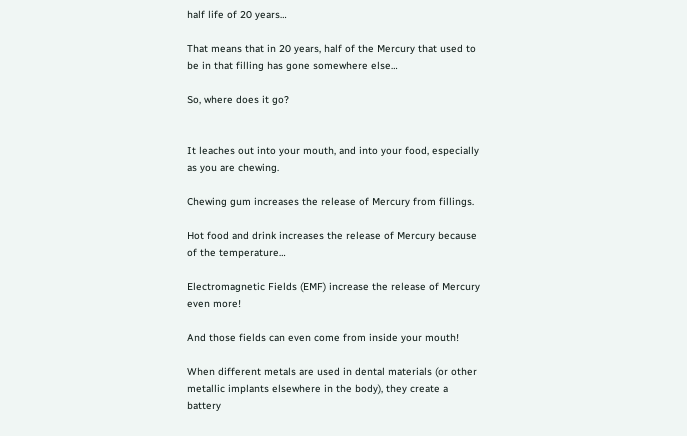half life of 20 years…

That means that in 20 years, half of the Mercury that used to be in that filling has gone somewhere else…

So, where does it go?


It leaches out into your mouth, and into your food, especially as you are chewing.

Chewing gum increases the release of Mercury from fillings.

Hot food and drink increases the release of Mercury because of the temperature…

Electromagnetic Fields (EMF) increase the release of Mercury even more!

And those fields can even come from inside your mouth!

When different metals are used in dental materials (or other metallic implants elsewhere in the body), they create a battery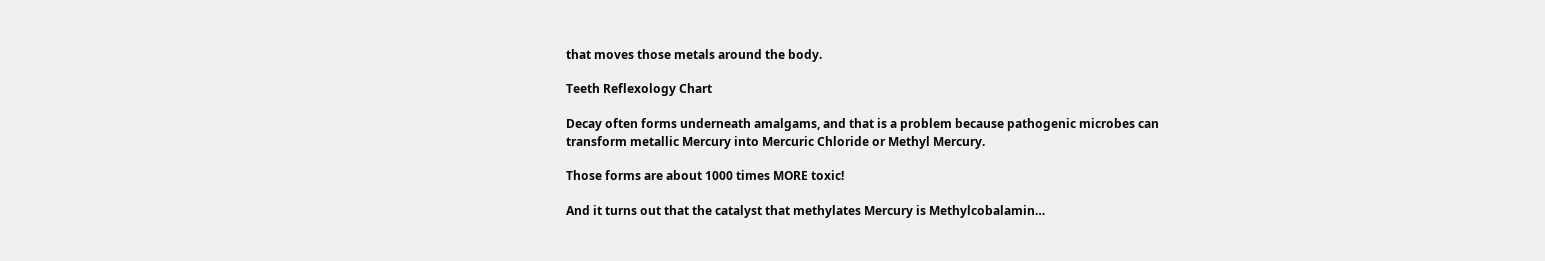that moves those metals around the body.

Teeth Reflexology Chart

Decay often forms underneath amalgams, and that is a problem because pathogenic microbes can transform metallic Mercury into Mercuric Chloride or Methyl Mercury.

Those forms are about 1000 times MORE toxic!

And it turns out that the catalyst that methylates Mercury is Methylcobalamin…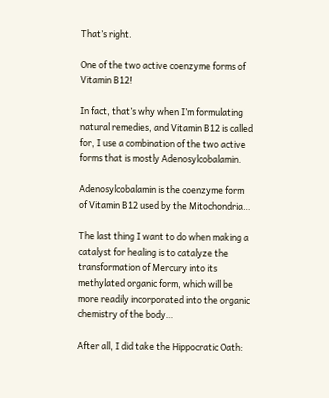That’s right.

One of the two active coenzyme forms of Vitamin B12!

In fact, that’s why when I’m formulating natural remedies, and Vitamin B12 is called for, I use a combination of the two active forms that is mostly Adenosylcobalamin.

Adenosylcobalamin is the coenzyme form of Vitamin B12 used by the Mitochondria…

The last thing I want to do when making a catalyst for healing is to catalyze the transformation of Mercury into its methylated organic form, which will be more readily incorporated into the organic chemistry of the body…

After all, I did take the Hippocratic Oath: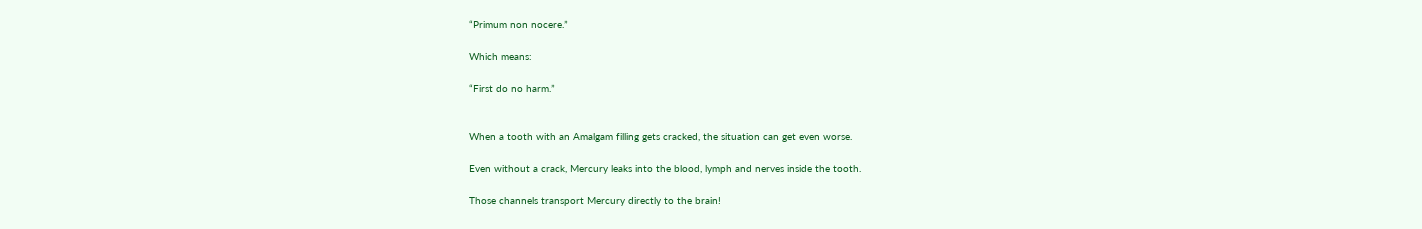“Primum non nocere.”

Which means:

“First do no harm.”


When a tooth with an Amalgam filling gets cracked, the situation can get even worse.

Even without a crack, Mercury leaks into the blood, lymph and nerves inside the tooth.

Those channels transport Mercury directly to the brain!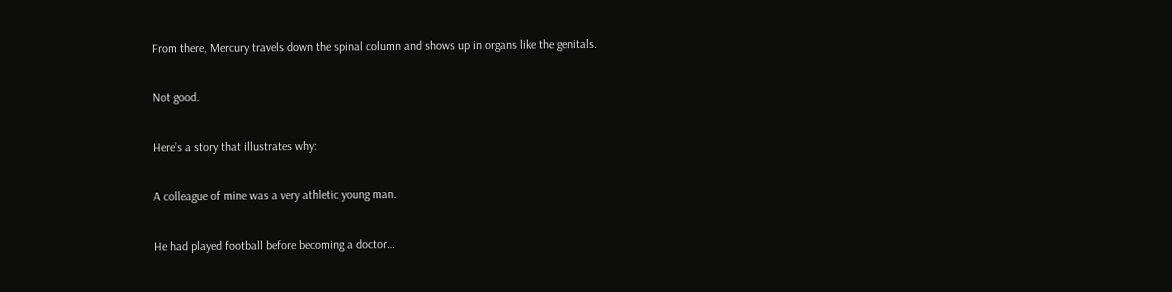From there, Mercury travels down the spinal column and shows up in organs like the genitals.

Not good.

Here’s a story that illustrates why:

A colleague of mine was a very athletic young man.

He had played football before becoming a doctor…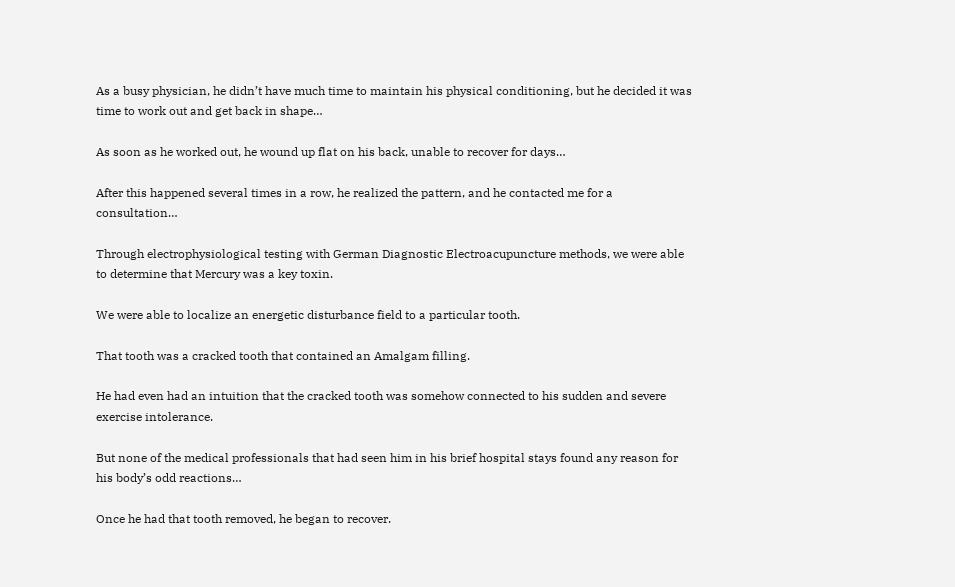As a busy physician, he didn’t have much time to maintain his physical conditioning, but he decided it was time to work out and get back in shape…

As soon as he worked out, he wound up flat on his back, unable to recover for days…

After this happened several times in a row, he realized the pattern, and he contacted me for a consultation…

Through electrophysiological testing with German Diagnostic Electroacupuncture methods, we were able to determine that Mercury was a key toxin.

We were able to localize an energetic disturbance field to a particular tooth.

That tooth was a cracked tooth that contained an Amalgam filling.

He had even had an intuition that the cracked tooth was somehow connected to his sudden and severe exercise intolerance.

But none of the medical professionals that had seen him in his brief hospital stays found any reason for his body’s odd reactions…

Once he had that tooth removed, he began to recover.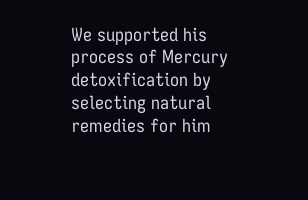We supported his process of Mercury detoxification by selecting natural remedies for him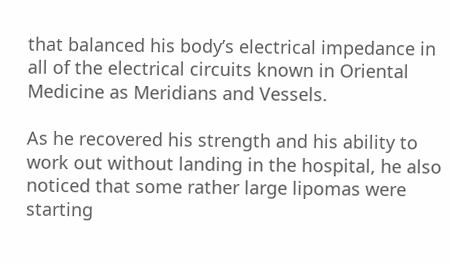that balanced his body’s electrical impedance in all of the electrical circuits known in Oriental Medicine as Meridians and Vessels.

As he recovered his strength and his ability to work out without landing in the hospital, he also noticed that some rather large lipomas were starting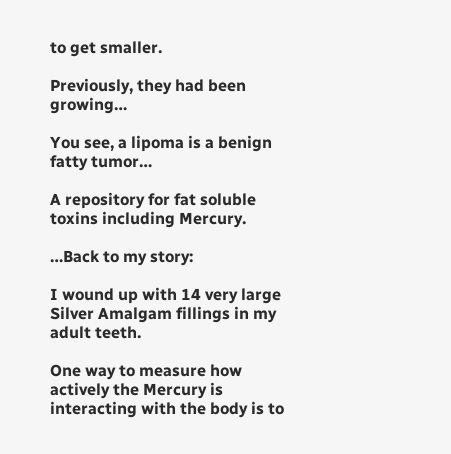to get smaller.

Previously, they had been growing…

You see, a lipoma is a benign fatty tumor…

A repository for fat soluble toxins including Mercury.

…Back to my story:

I wound up with 14 very large Silver Amalgam fillings in my adult teeth.

One way to measure how actively the Mercury is interacting with the body is to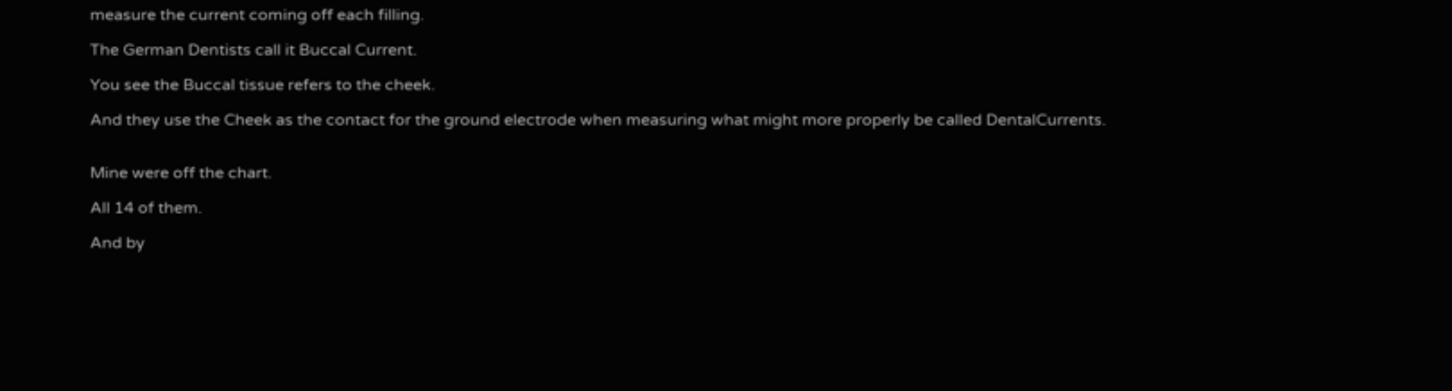measure the current coming off each filling.

The German Dentists call it Buccal Current.

You see the Buccal tissue refers to the cheek.

And they use the Cheek as the contact for the ground electrode when measuring what might more properly be called DentalCurrents.


Mine were off the chart.

All 14 of them.

And by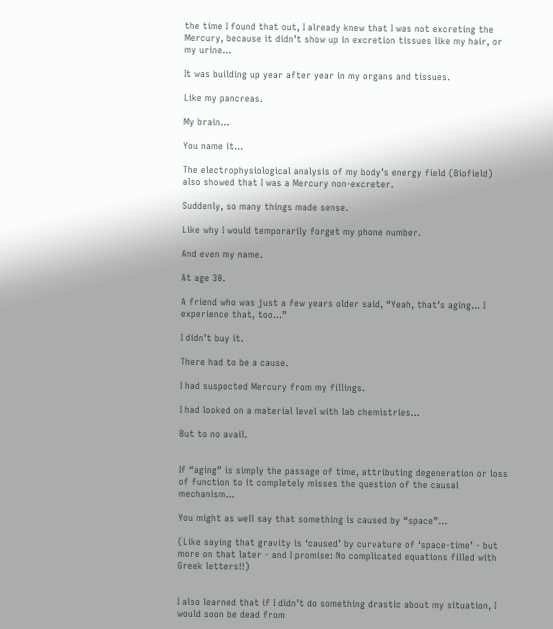the time I found that out, I already knew that I was not excreting the Mercury, because it didn’t show up in excretion tissues like my hair, or my urine…

It was building up year after year in my organs and tissues.

Like my pancreas.

My brain…

You name it…

The electrophysiological analysis of my body’s energy field (Biofield) also showed that I was a Mercury non-excreter.

Suddenly, so many things made sense.

Like why I would temporarily forget my phone number.

And even my name.

At age 30.

A friend who was just a few years older said, “Yeah, that’s aging… I experience that, too…”

I didn’t buy it.

There had to be a cause.

I had suspected Mercury from my fillings.

I had looked on a material level with lab chemistries…

But to no avail.


If “aging” is simply the passage of time, attributing degeneration or loss of function to it completely misses the question of the causal mechanism…

You might as well say that something is caused by “space”…

(Like saying that gravity is ‘caused’ by curvature of ‘space-time’ - but more on that later - and I promise: No complicated equations filled with Greek letters!!)


I also learned that if I didn’t do something drastic about my situation, I would soon be dead from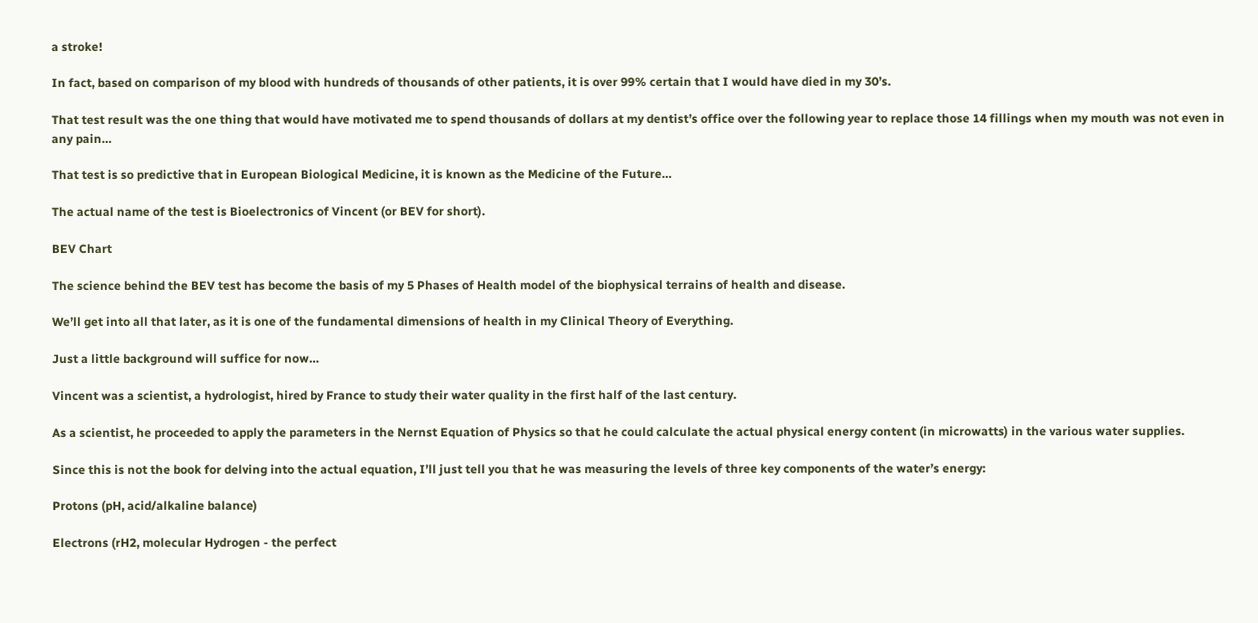a stroke!

In fact, based on comparison of my blood with hundreds of thousands of other patients, it is over 99% certain that I would have died in my 30’s.

That test result was the one thing that would have motivated me to spend thousands of dollars at my dentist’s office over the following year to replace those 14 fillings when my mouth was not even in any pain…

That test is so predictive that in European Biological Medicine, it is known as the Medicine of the Future…

The actual name of the test is Bioelectronics of Vincent (or BEV for short).

BEV Chart

The science behind the BEV test has become the basis of my 5 Phases of Health model of the biophysical terrains of health and disease.

We’ll get into all that later, as it is one of the fundamental dimensions of health in my Clinical Theory of Everything.

Just a little background will suffice for now…

Vincent was a scientist, a hydrologist, hired by France to study their water quality in the first half of the last century.

As a scientist, he proceeded to apply the parameters in the Nernst Equation of Physics so that he could calculate the actual physical energy content (in microwatts) in the various water supplies.

Since this is not the book for delving into the actual equation, I’ll just tell you that he was measuring the levels of three key components of the water’s energy:

Protons (pH, acid/alkaline balance)

Electrons (rH2, molecular Hydrogen - the perfect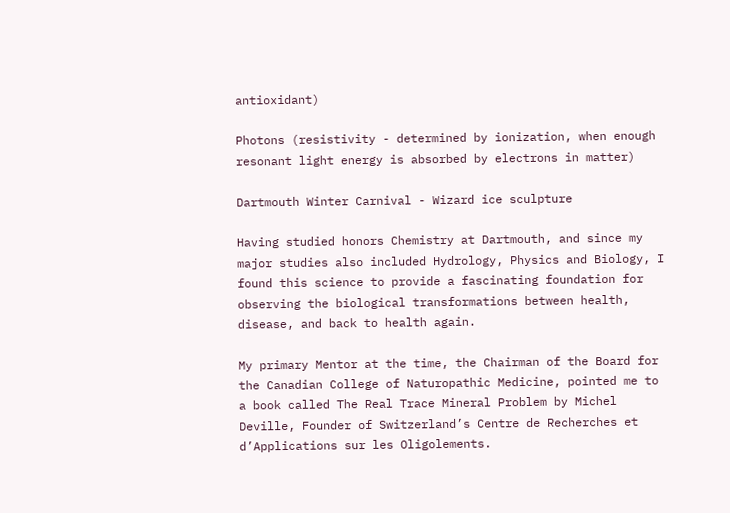antioxidant)

Photons (resistivity - determined by ionization, when enough resonant light energy is absorbed by electrons in matter)

Dartmouth Winter Carnival - Wizard ice sculpture

Having studied honors Chemistry at Dartmouth, and since my major studies also included Hydrology, Physics and Biology, I found this science to provide a fascinating foundation for observing the biological transformations between health, disease, and back to health again.

My primary Mentor at the time, the Chairman of the Board for the Canadian College of Naturopathic Medicine, pointed me to a book called The Real Trace Mineral Problem by Michel Deville, Founder of Switzerland’s Centre de Recherches et d’Applications sur les Oligolements.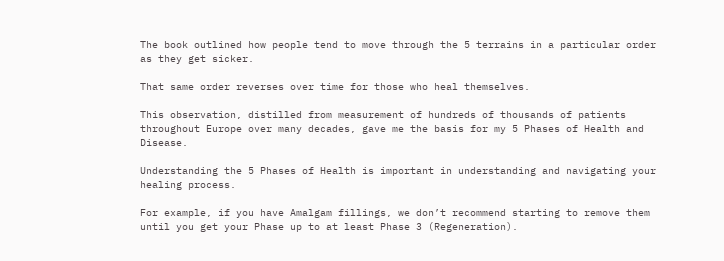The book outlined how people tend to move through the 5 terrains in a particular order as they get sicker.

That same order reverses over time for those who heal themselves.

This observation, distilled from measurement of hundreds of thousands of patients throughout Europe over many decades, gave me the basis for my 5 Phases of Health and Disease.

Understanding the 5 Phases of Health is important in understanding and navigating your healing process.

For example, if you have Amalgam fillings, we don’t recommend starting to remove them until you get your Phase up to at least Phase 3 (Regeneration).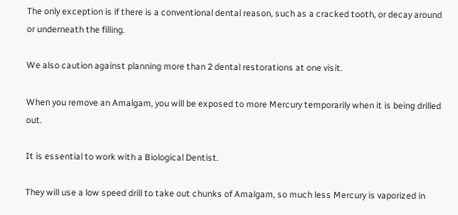The only exception is if there is a conventional dental reason, such as a cracked tooth, or decay around or underneath the filling.

We also caution against planning more than 2 dental restorations at one visit.

When you remove an Amalgam, you will be exposed to more Mercury temporarily when it is being drilled out.

It is essential to work with a Biological Dentist.

They will use a low speed drill to take out chunks of Amalgam, so much less Mercury is vaporized in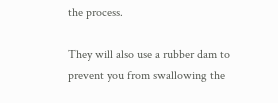the process.

They will also use a rubber dam to prevent you from swallowing the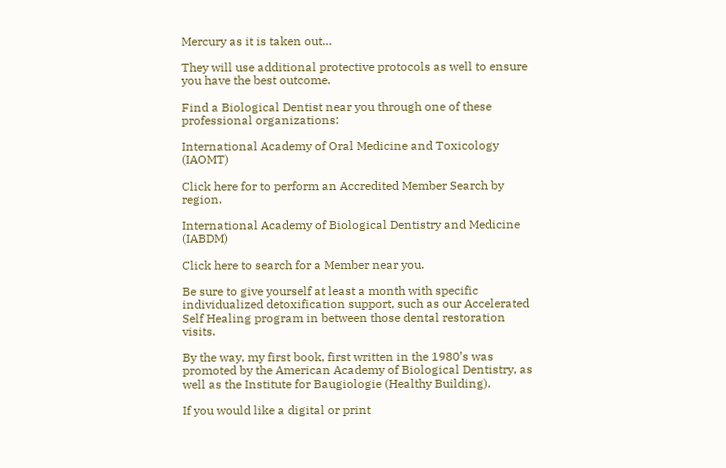Mercury as it is taken out…

They will use additional protective protocols as well to ensure you have the best outcome.

Find a Biological Dentist near you through one of these professional organizations:

International Academy of Oral Medicine and Toxicology (IAOMT)

Click here for to perform an Accredited Member Search by region.

International Academy of Biological Dentistry and Medicine (IABDM)

Click here to search for a Member near you.

Be sure to give yourself at least a month with specific individualized detoxification support, such as our Accelerated Self Healing program in between those dental restoration visits.

By the way, my first book, first written in the 1980’s was promoted by the American Academy of Biological Dentistry, as well as the Institute for Baugiologie (Healthy Building).

If you would like a digital or print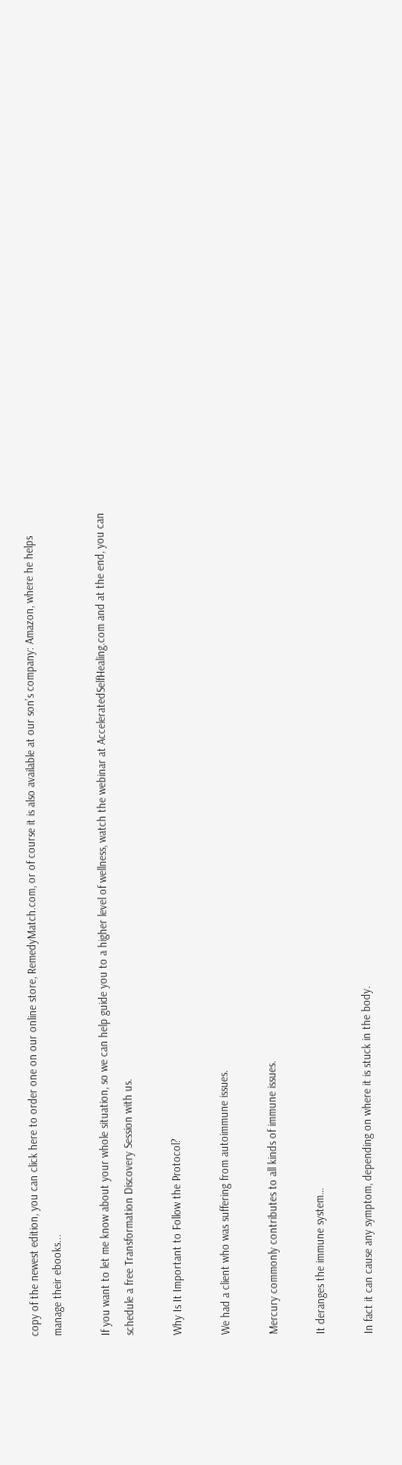copy of the newest edition, you can click here to order one on our online store, RemedyMatch.com, or of course it is also available at our son’s company: Amazon, where he helps manage their ebooks...

If you want to let me know about your whole situation, so we can help guide you to a higher level of wellness, watch the webinar at AcceleratedSelfHealing.com and at the end, you can schedule a free Transformation Discovery Session with us.

Why Is It Important to Follow the Protocol?

We had a client who was suffering from autoimmune issues.

Mercury commonly contributes to all kinds of immune issues.

It deranges the immune system…

In fact it can cause any symptom, depending on where it is stuck in the body.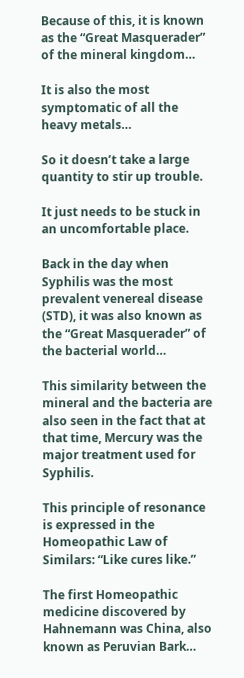Because of this, it is known as the “Great Masquerader” of the mineral kingdom…

It is also the most symptomatic of all the heavy metals…

So it doesn’t take a large quantity to stir up trouble.

It just needs to be stuck in an uncomfortable place.

Back in the day when Syphilis was the most prevalent venereal disease (STD), it was also known as the “Great Masquerader” of the bacterial world…

This similarity between the mineral and the bacteria are also seen in the fact that at that time, Mercury was the major treatment used for Syphilis.

This principle of resonance is expressed in the Homeopathic Law of Similars: “Like cures like.”

The first Homeopathic medicine discovered by Hahnemann was China, also known as Peruvian Bark…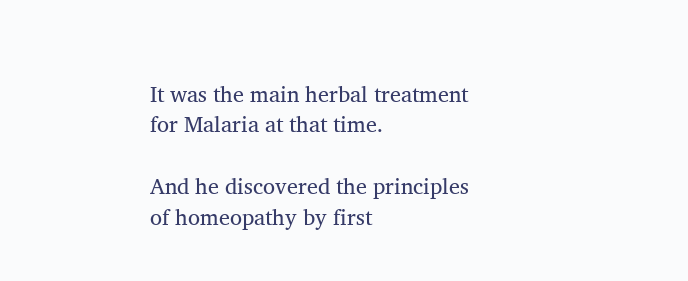It was the main herbal treatment for Malaria at that time.

And he discovered the principles of homeopathy by first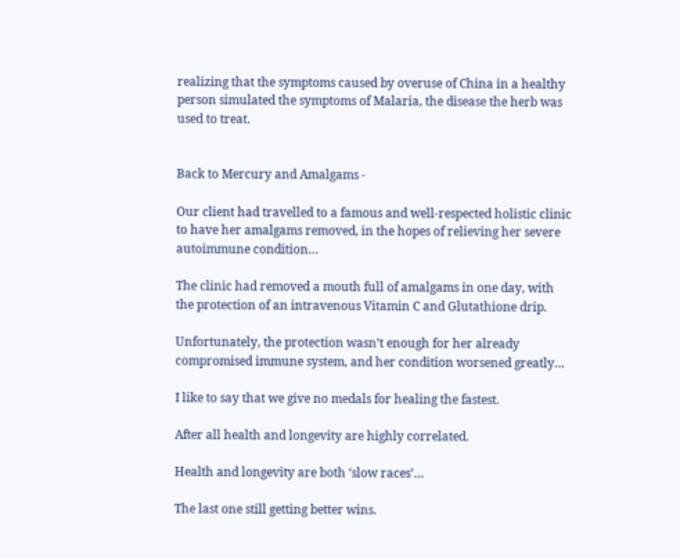realizing that the symptoms caused by overuse of China in a healthy person simulated the symptoms of Malaria, the disease the herb was used to treat.


Back to Mercury and Amalgams -

Our client had travelled to a famous and well-respected holistic clinic to have her amalgams removed, in the hopes of relieving her severe autoimmune condition…

The clinic had removed a mouth full of amalgams in one day, with the protection of an intravenous Vitamin C and Glutathione drip.

Unfortunately, the protection wasn’t enough for her already compromised immune system, and her condition worsened greatly…

I like to say that we give no medals for healing the fastest.

After all health and longevity are highly correlated.

Health and longevity are both ‘slow races’…

The last one still getting better wins.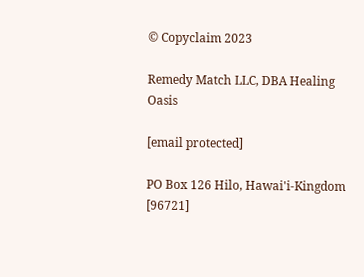© Copyclaim 2023

Remedy Match LLC, DBA Healing Oasis

[email protected]

PO Box 126 Hilo, Hawai'i-Kingdom [96721]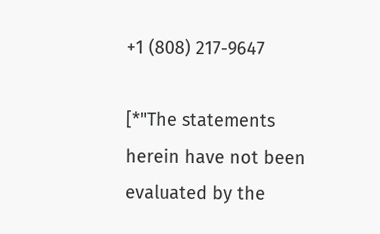+1 (808) 217-9647

[*"The statements herein have not been evaluated by the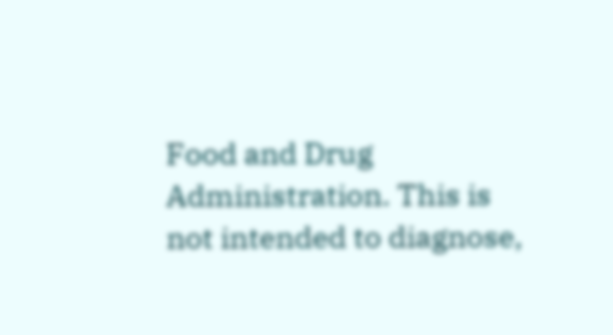Food and Drug Administration. This is not intended to diagnose,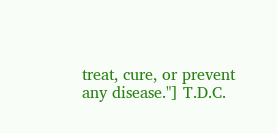treat, cure, or prevent any disease."] T.D.C.